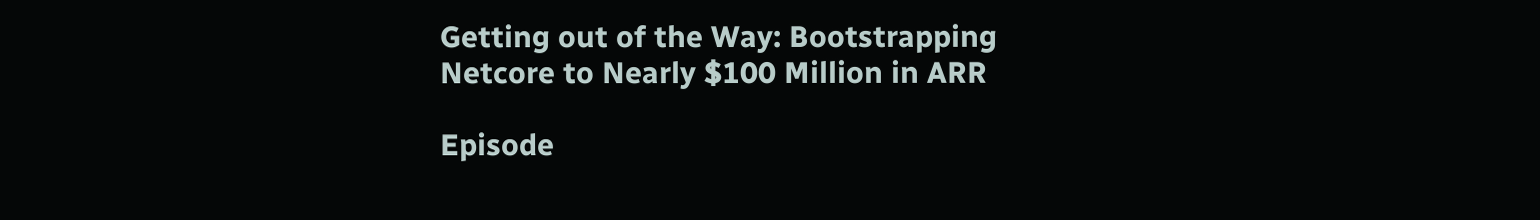Getting out of the Way: Bootstrapping Netcore to Nearly $100 Million in ARR

Episode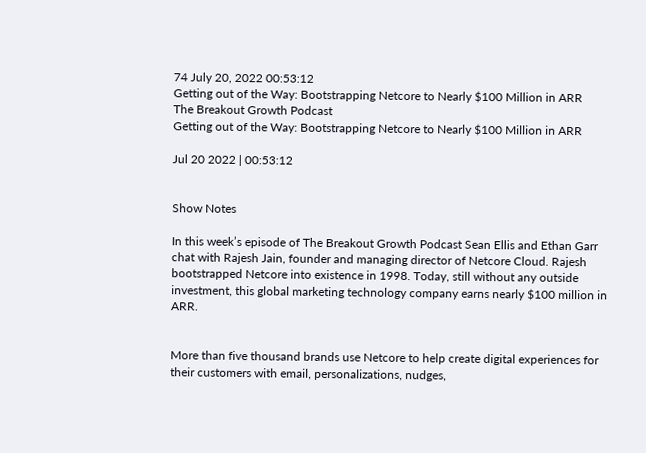74 July 20, 2022 00:53:12
Getting out of the Way: Bootstrapping Netcore to Nearly $100 Million in ARR
The Breakout Growth Podcast
Getting out of the Way: Bootstrapping Netcore to Nearly $100 Million in ARR

Jul 20 2022 | 00:53:12


Show Notes

In this week’s episode of The Breakout Growth Podcast Sean Ellis and Ethan Garr chat with Rajesh Jain, founder and managing director of Netcore Cloud. Rajesh bootstrapped Netcore into existence in 1998. Today, still without any outside investment, this global marketing technology company earns nearly $100 million in ARR.


More than five thousand brands use Netcore to help create digital experiences for their customers with email, personalizations, nudges,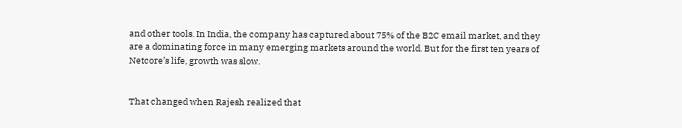and other tools. In India, the company has captured about 75% of the B2C email market, and they are a dominating force in many emerging markets around the world. But for the first ten years of Netcore’s life, growth was slow.


That changed when Rajesh realized that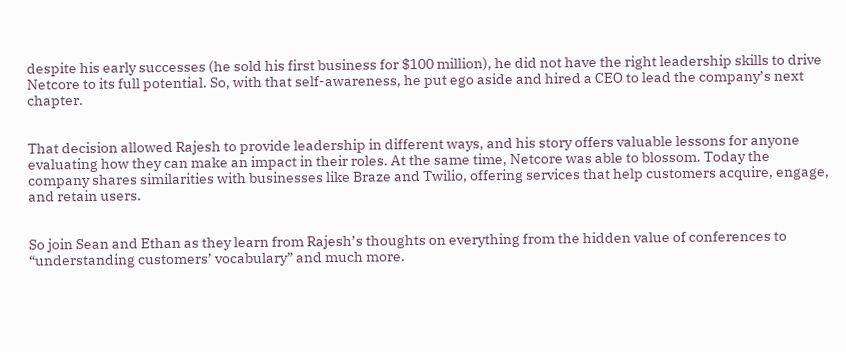despite his early successes (he sold his first business for $100 million), he did not have the right leadership skills to drive Netcore to its full potential. So, with that self-awareness, he put ego aside and hired a CEO to lead the company’s next chapter.


That decision allowed Rajesh to provide leadership in different ways, and his story offers valuable lessons for anyone evaluating how they can make an impact in their roles. At the same time, Netcore was able to blossom. Today the company shares similarities with businesses like Braze and Twilio, offering services that help customers acquire, engage, and retain users.


So join Sean and Ethan as they learn from Rajesh’s thoughts on everything from the hidden value of conferences to “understanding customers’ vocabulary” and much more.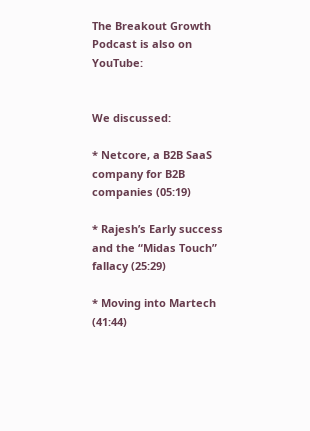The Breakout Growth Podcast is also on YouTube:


We discussed:

* Netcore, a B2B SaaS company for B2B companies (05:19)

* Rajesh’s Early success and the “Midas Touch” fallacy (25:29)

* Moving into Martech (41:44)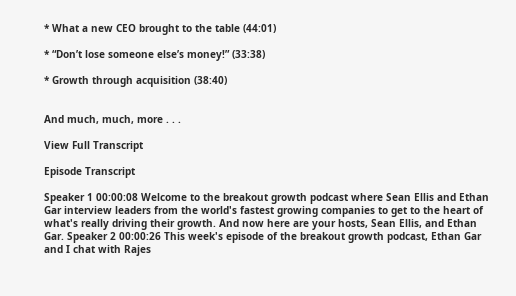* What a new CEO brought to the table (44:01)

* “Don’t lose someone else’s money!” (33:38)

* Growth through acquisition (38:40)


And much, much, more . . .

View Full Transcript

Episode Transcript

Speaker 1 00:00:08 Welcome to the breakout growth podcast where Sean Ellis and Ethan Gar interview leaders from the world's fastest growing companies to get to the heart of what's really driving their growth. And now here are your hosts, Sean Ellis, and Ethan Gar. Speaker 2 00:00:26 This week's episode of the breakout growth podcast, Ethan Gar and I chat with Rajes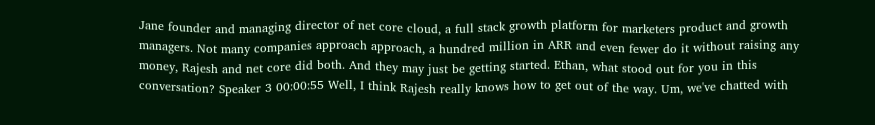Jane founder and managing director of net core cloud, a full stack growth platform for marketers product and growth managers. Not many companies approach approach, a hundred million in ARR and even fewer do it without raising any money, Rajesh and net core did both. And they may just be getting started. Ethan, what stood out for you in this conversation? Speaker 3 00:00:55 Well, I think Rajesh really knows how to get out of the way. Um, we've chatted with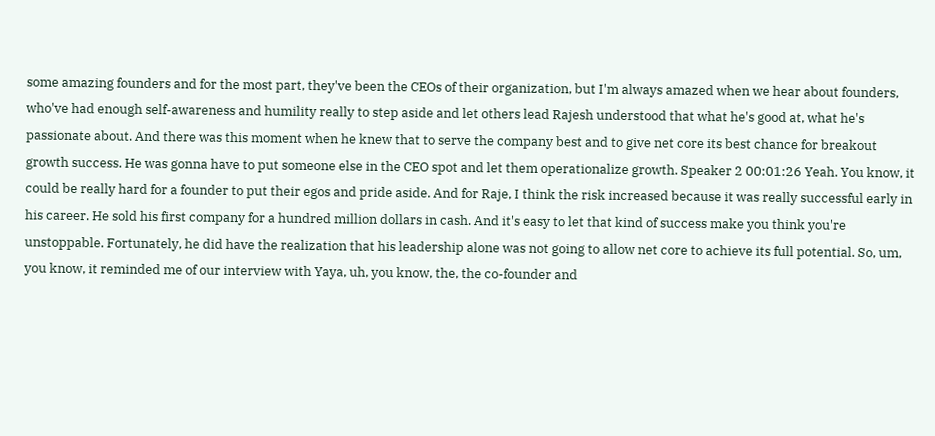some amazing founders and for the most part, they've been the CEOs of their organization, but I'm always amazed when we hear about founders, who've had enough self-awareness and humility really to step aside and let others lead Rajesh understood that what he's good at, what he's passionate about. And there was this moment when he knew that to serve the company best and to give net core its best chance for breakout growth success. He was gonna have to put someone else in the CEO spot and let them operationalize growth. Speaker 2 00:01:26 Yeah. You know, it could be really hard for a founder to put their egos and pride aside. And for Raje, I think the risk increased because it was really successful early in his career. He sold his first company for a hundred million dollars in cash. And it's easy to let that kind of success make you think you're unstoppable. Fortunately, he did have the realization that his leadership alone was not going to allow net core to achieve its full potential. So, um, you know, it reminded me of our interview with Yaya, uh, you know, the, the co-founder and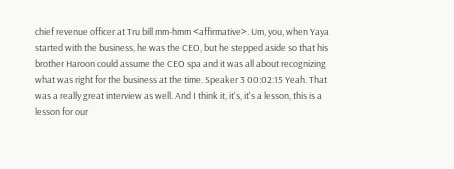chief revenue officer at Tru bill mm-hmm <affirmative>. Um, you, when Yaya started with the business, he was the CEO, but he stepped aside so that his brother Haroon could assume the CEO spa and it was all about recognizing what was right for the business at the time. Speaker 3 00:02:15 Yeah. That was a really great interview as well. And I think it, it's, it's a lesson, this is a lesson for our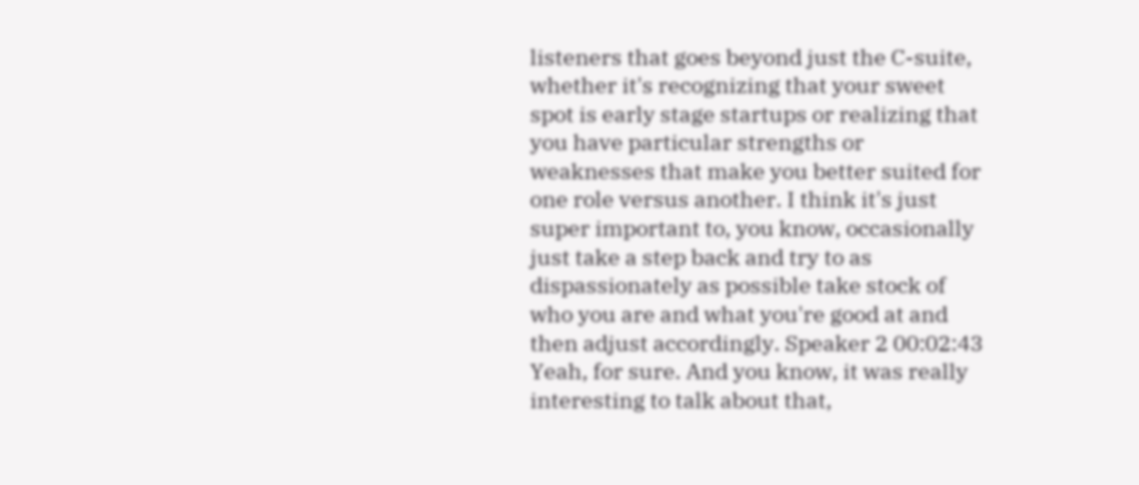listeners that goes beyond just the C-suite, whether it's recognizing that your sweet spot is early stage startups or realizing that you have particular strengths or weaknesses that make you better suited for one role versus another. I think it's just super important to, you know, occasionally just take a step back and try to as dispassionately as possible take stock of who you are and what you're good at and then adjust accordingly. Speaker 2 00:02:43 Yeah, for sure. And you know, it was really interesting to talk about that,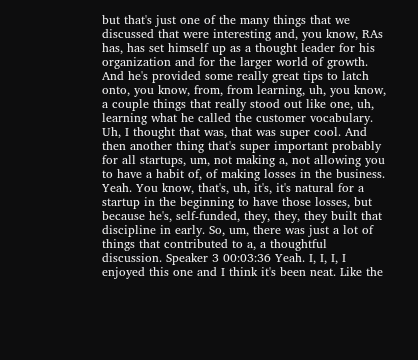but that's just one of the many things that we discussed that were interesting and, you know, RAs has, has set himself up as a thought leader for his organization and for the larger world of growth. And he's provided some really great tips to latch onto, you know, from, from learning, uh, you know, a couple things that really stood out like one, uh, learning what he called the customer vocabulary. Uh, I thought that was, that was super cool. And then another thing that's super important probably for all startups, um, not making a, not allowing you to have a habit of, of making losses in the business. Yeah. You know, that's, uh, it's, it's natural for a startup in the beginning to have those losses, but because he's, self-funded, they, they, they built that discipline in early. So, um, there was just a lot of things that contributed to a, a thoughtful discussion. Speaker 3 00:03:36 Yeah. I, I, I, I enjoyed this one and I think it's been neat. Like the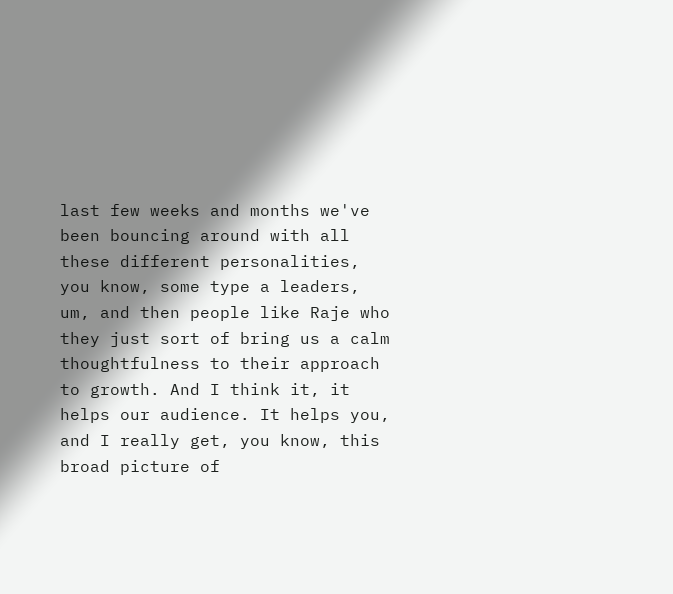last few weeks and months we've been bouncing around with all these different personalities, you know, some type a leaders, um, and then people like Raje who they just sort of bring us a calm thoughtfulness to their approach to growth. And I think it, it helps our audience. It helps you, and I really get, you know, this broad picture of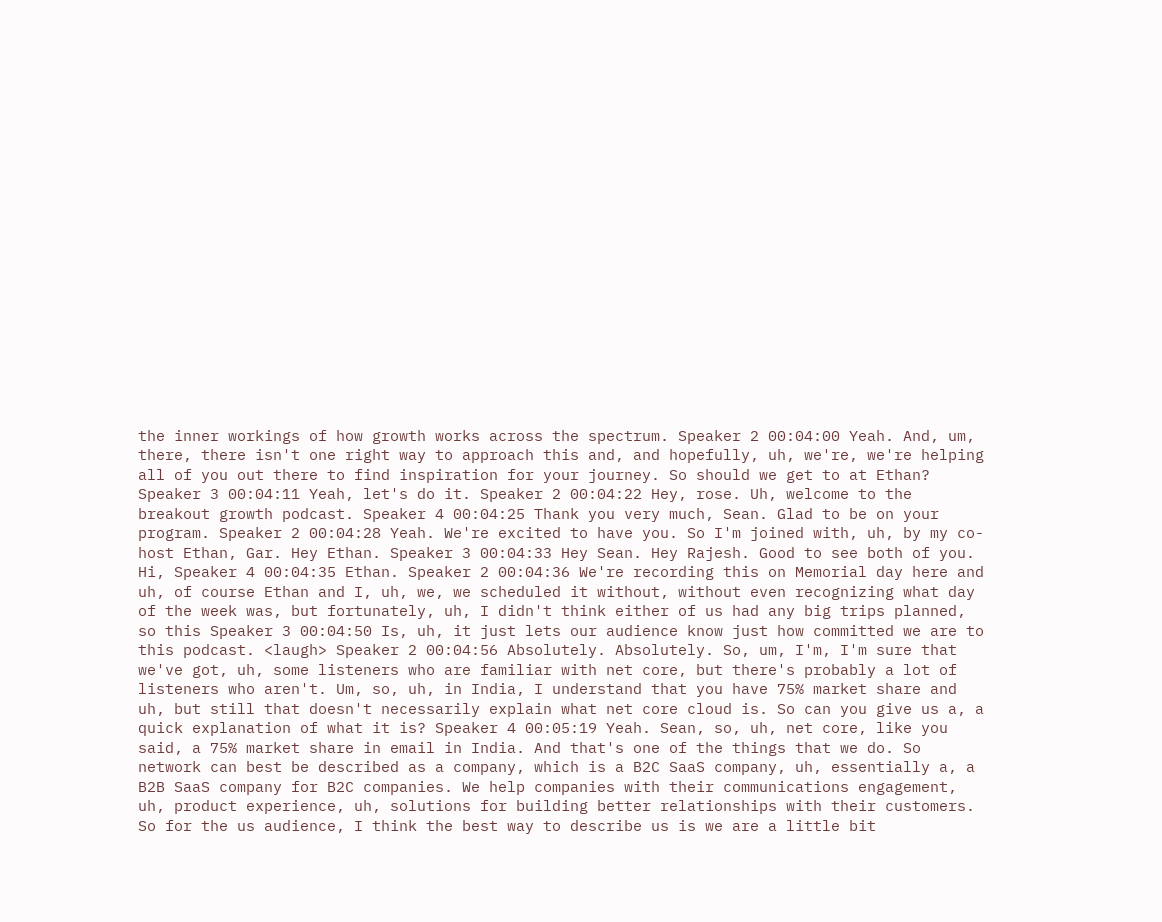the inner workings of how growth works across the spectrum. Speaker 2 00:04:00 Yeah. And, um, there, there isn't one right way to approach this and, and hopefully, uh, we're, we're helping all of you out there to find inspiration for your journey. So should we get to at Ethan? Speaker 3 00:04:11 Yeah, let's do it. Speaker 2 00:04:22 Hey, rose. Uh, welcome to the breakout growth podcast. Speaker 4 00:04:25 Thank you very much, Sean. Glad to be on your program. Speaker 2 00:04:28 Yeah. We're excited to have you. So I'm joined with, uh, by my co-host Ethan, Gar. Hey Ethan. Speaker 3 00:04:33 Hey Sean. Hey Rajesh. Good to see both of you. Hi, Speaker 4 00:04:35 Ethan. Speaker 2 00:04:36 We're recording this on Memorial day here and uh, of course Ethan and I, uh, we, we scheduled it without, without even recognizing what day of the week was, but fortunately, uh, I didn't think either of us had any big trips planned, so this Speaker 3 00:04:50 Is, uh, it just lets our audience know just how committed we are to this podcast. <laugh> Speaker 2 00:04:56 Absolutely. Absolutely. So, um, I'm, I'm sure that we've got, uh, some listeners who are familiar with net core, but there's probably a lot of listeners who aren't. Um, so, uh, in India, I understand that you have 75% market share and uh, but still that doesn't necessarily explain what net core cloud is. So can you give us a, a quick explanation of what it is? Speaker 4 00:05:19 Yeah. Sean, so, uh, net core, like you said, a 75% market share in email in India. And that's one of the things that we do. So network can best be described as a company, which is a B2C SaaS company, uh, essentially a, a B2B SaaS company for B2C companies. We help companies with their communications engagement, uh, product experience, uh, solutions for building better relationships with their customers. So for the us audience, I think the best way to describe us is we are a little bit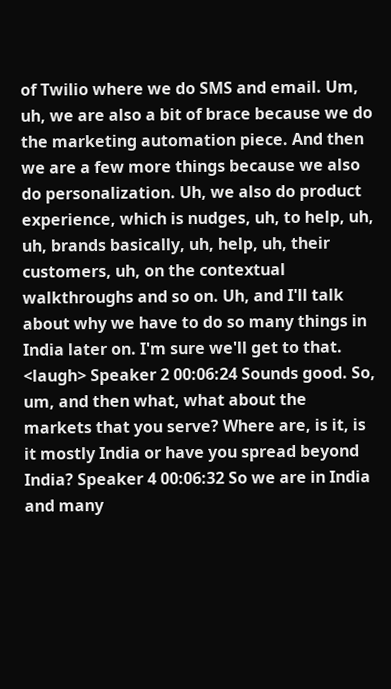of Twilio where we do SMS and email. Um, uh, we are also a bit of brace because we do the marketing automation piece. And then we are a few more things because we also do personalization. Uh, we also do product experience, which is nudges, uh, to help, uh, uh, brands basically, uh, help, uh, their customers, uh, on the contextual walkthroughs and so on. Uh, and I'll talk about why we have to do so many things in India later on. I'm sure we'll get to that. <laugh> Speaker 2 00:06:24 Sounds good. So, um, and then what, what about the markets that you serve? Where are, is it, is it mostly India or have you spread beyond India? Speaker 4 00:06:32 So we are in India and many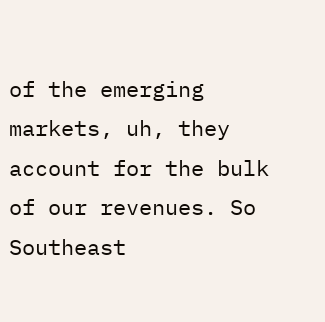of the emerging markets, uh, they account for the bulk of our revenues. So Southeast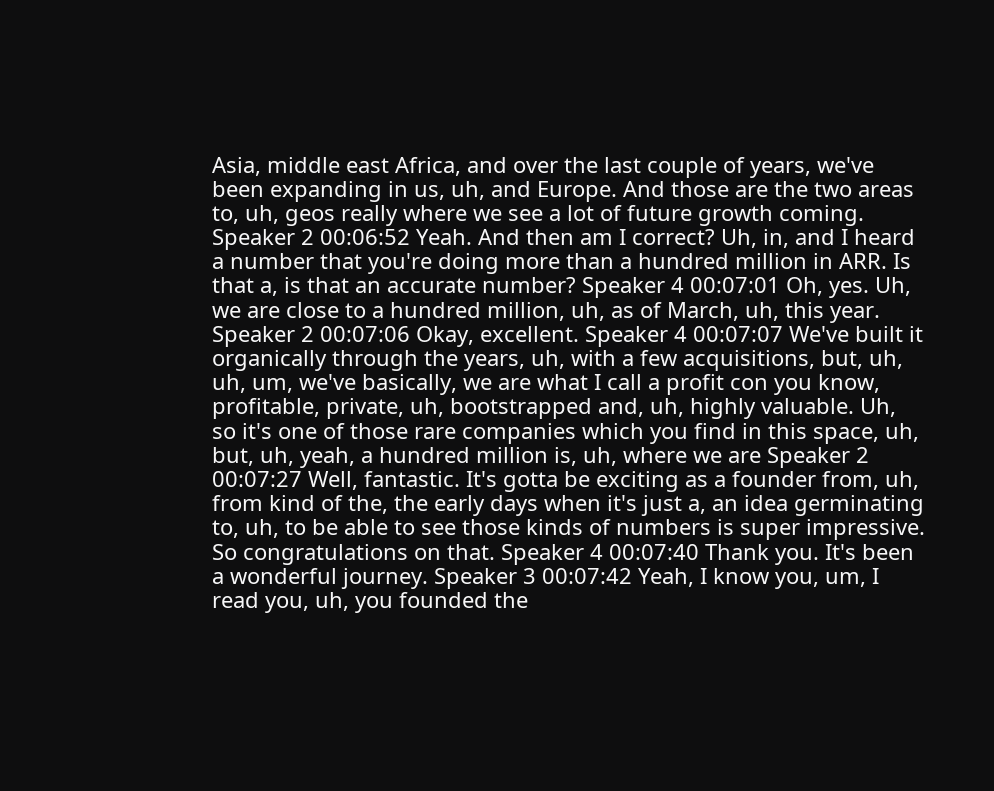Asia, middle east Africa, and over the last couple of years, we've been expanding in us, uh, and Europe. And those are the two areas to, uh, geos really where we see a lot of future growth coming. Speaker 2 00:06:52 Yeah. And then am I correct? Uh, in, and I heard a number that you're doing more than a hundred million in ARR. Is that a, is that an accurate number? Speaker 4 00:07:01 Oh, yes. Uh, we are close to a hundred million, uh, as of March, uh, this year. Speaker 2 00:07:06 Okay, excellent. Speaker 4 00:07:07 We've built it organically through the years, uh, with a few acquisitions, but, uh, uh, um, we've basically, we are what I call a profit con you know, profitable, private, uh, bootstrapped and, uh, highly valuable. Uh, so it's one of those rare companies which you find in this space, uh, but, uh, yeah, a hundred million is, uh, where we are Speaker 2 00:07:27 Well, fantastic. It's gotta be exciting as a founder from, uh, from kind of the, the early days when it's just a, an idea germinating to, uh, to be able to see those kinds of numbers is super impressive. So congratulations on that. Speaker 4 00:07:40 Thank you. It's been a wonderful journey. Speaker 3 00:07:42 Yeah, I know you, um, I read you, uh, you founded the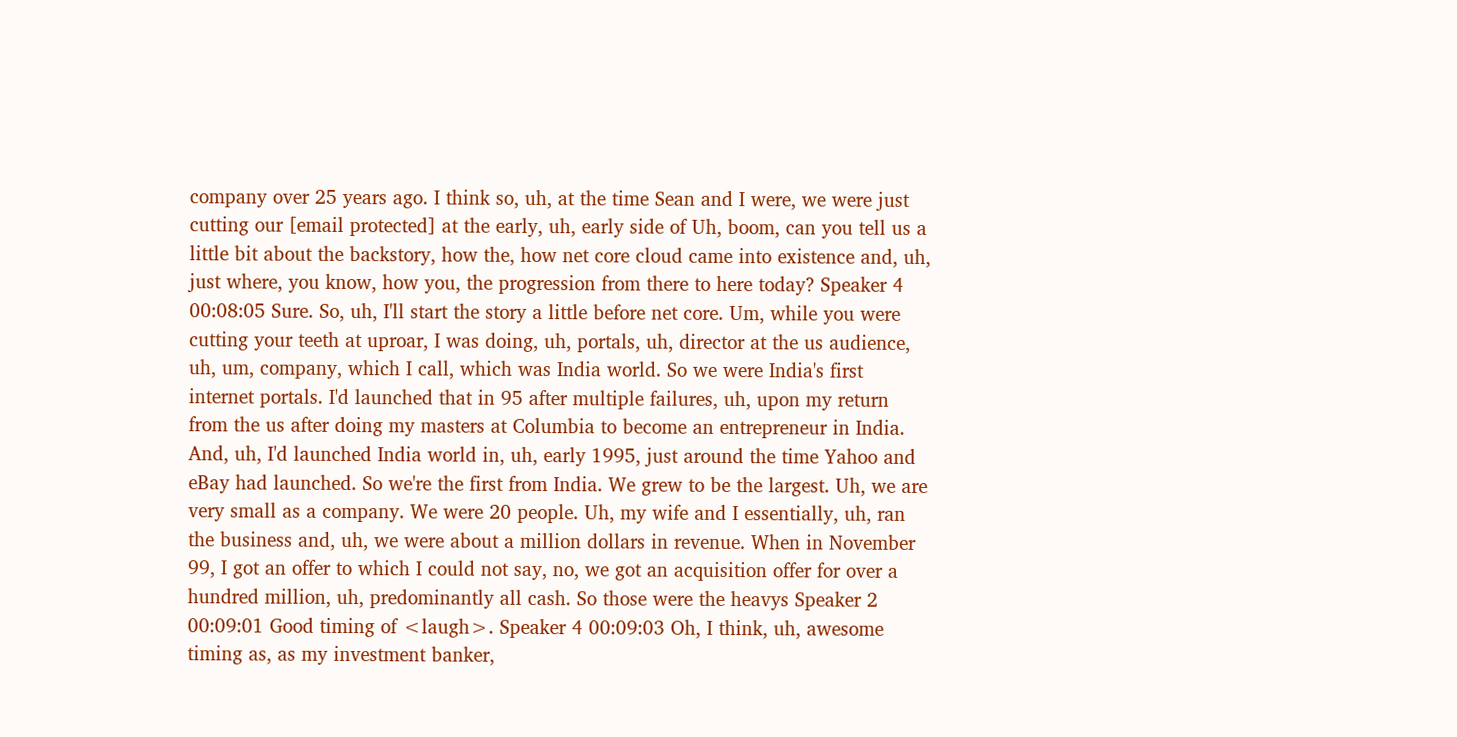company over 25 years ago. I think so, uh, at the time Sean and I were, we were just cutting our [email protected] at the early, uh, early side of Uh, boom, can you tell us a little bit about the backstory, how the, how net core cloud came into existence and, uh, just where, you know, how you, the progression from there to here today? Speaker 4 00:08:05 Sure. So, uh, I'll start the story a little before net core. Um, while you were cutting your teeth at uproar, I was doing, uh, portals, uh, director at the us audience, uh, um, company, which I call, which was India world. So we were India's first internet portals. I'd launched that in 95 after multiple failures, uh, upon my return from the us after doing my masters at Columbia to become an entrepreneur in India. And, uh, I'd launched India world in, uh, early 1995, just around the time Yahoo and eBay had launched. So we're the first from India. We grew to be the largest. Uh, we are very small as a company. We were 20 people. Uh, my wife and I essentially, uh, ran the business and, uh, we were about a million dollars in revenue. When in November 99, I got an offer to which I could not say, no, we got an acquisition offer for over a hundred million, uh, predominantly all cash. So those were the heavys Speaker 2 00:09:01 Good timing of <laugh>. Speaker 4 00:09:03 Oh, I think, uh, awesome timing as, as my investment banker,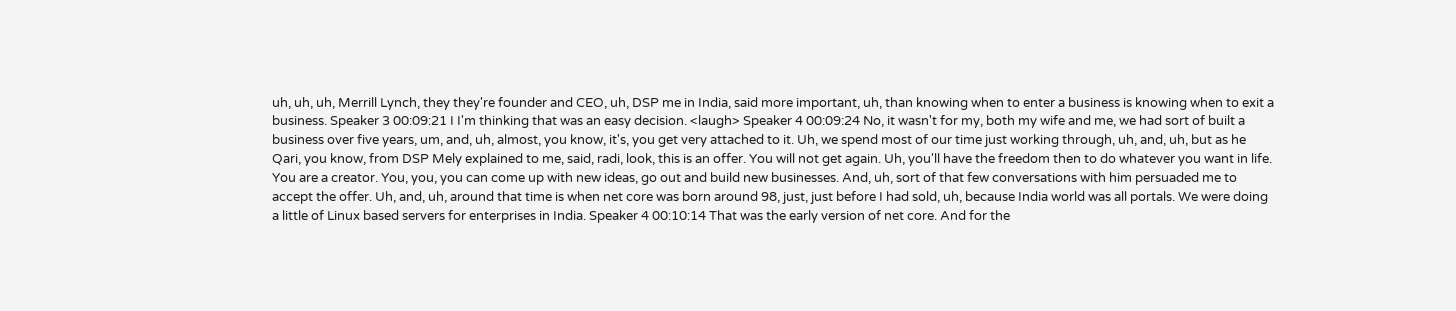uh, uh, uh, Merrill Lynch, they they're founder and CEO, uh, DSP me in India, said more important, uh, than knowing when to enter a business is knowing when to exit a business. Speaker 3 00:09:21 I I'm thinking that was an easy decision. <laugh> Speaker 4 00:09:24 No, it wasn't for my, both my wife and me, we had sort of built a business over five years, um, and, uh, almost, you know, it's, you get very attached to it. Uh, we spend most of our time just working through, uh, and, uh, but as he Qari, you know, from DSP Mely explained to me, said, radi, look, this is an offer. You will not get again. Uh, you'll have the freedom then to do whatever you want in life. You are a creator. You, you, you can come up with new ideas, go out and build new businesses. And, uh, sort of that few conversations with him persuaded me to accept the offer. Uh, and, uh, around that time is when net core was born around 98, just, just before I had sold, uh, because India world was all portals. We were doing a little of Linux based servers for enterprises in India. Speaker 4 00:10:14 That was the early version of net core. And for the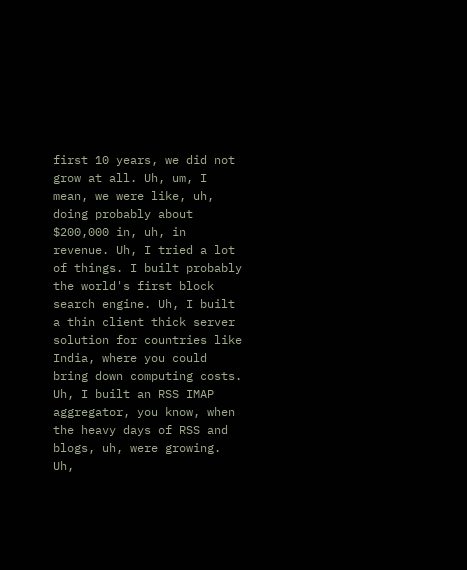first 10 years, we did not grow at all. Uh, um, I mean, we were like, uh, doing probably about $200,000 in, uh, in revenue. Uh, I tried a lot of things. I built probably the world's first block search engine. Uh, I built a thin client thick server solution for countries like India, where you could bring down computing costs. Uh, I built an RSS IMAP aggregator, you know, when the heavy days of RSS and blogs, uh, were growing. Uh,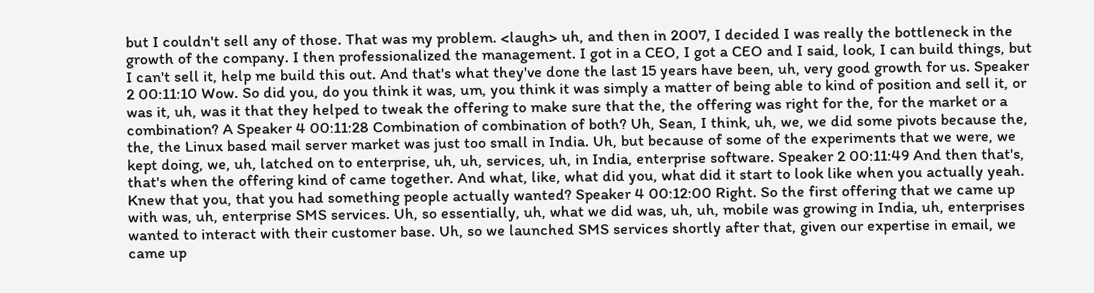but I couldn't sell any of those. That was my problem. <laugh> uh, and then in 2007, I decided I was really the bottleneck in the growth of the company. I then professionalized the management. I got in a CEO, I got a CEO and I said, look, I can build things, but I can't sell it, help me build this out. And that's what they've done the last 15 years have been, uh, very good growth for us. Speaker 2 00:11:10 Wow. So did you, do you think it was, um, you think it was simply a matter of being able to kind of position and sell it, or was it, uh, was it that they helped to tweak the offering to make sure that the, the offering was right for the, for the market or a combination? A Speaker 4 00:11:28 Combination of combination of both? Uh, Sean, I think, uh, we, we did some pivots because the, the, the Linux based mail server market was just too small in India. Uh, but because of some of the experiments that we were, we kept doing, we, uh, latched on to enterprise, uh, uh, services, uh, in India, enterprise software. Speaker 2 00:11:49 And then that's, that's when the offering kind of came together. And what, like, what did you, what did it start to look like when you actually yeah. Knew that you, that you had something people actually wanted? Speaker 4 00:12:00 Right. So the first offering that we came up with was, uh, enterprise SMS services. Uh, so essentially, uh, what we did was, uh, uh, mobile was growing in India, uh, enterprises wanted to interact with their customer base. Uh, so we launched SMS services shortly after that, given our expertise in email, we came up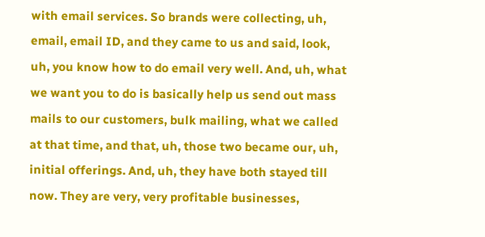with email services. So brands were collecting, uh, email, email ID, and they came to us and said, look, uh, you know how to do email very well. And, uh, what we want you to do is basically help us send out mass mails to our customers, bulk mailing, what we called at that time, and that, uh, those two became our, uh, initial offerings. And, uh, they have both stayed till now. They are very, very profitable businesses,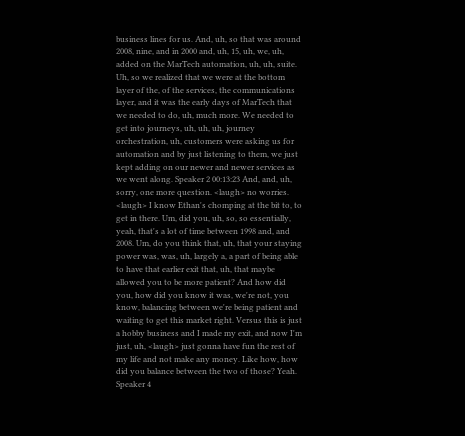business lines for us. And, uh, so that was around 2008, nine, and in 2000 and, uh, 15, uh, we, uh, added on the MarTech automation, uh, uh, suite. Uh, so we realized that we were at the bottom layer of the, of the services, the communications layer, and it was the early days of MarTech that we needed to do, uh, much more. We needed to get into journeys, uh, uh, uh, journey orchestration, uh, customers were asking us for automation and by just listening to them, we just kept adding on our newer and newer services as we went along. Speaker 2 00:13:23 And, and, uh, sorry, one more question. <laugh> no worries. <laugh> I know Ethan's chomping at the bit to, to get in there. Um, did you, uh, so, so essentially, yeah, that's a lot of time between 1998 and, and 2008. Um, do you think that, uh, that your staying power was, was, uh, largely a, a part of being able to have that earlier exit that, uh, that maybe allowed you to be more patient? And how did you, how did you know it was, we're not, you know, balancing between we're being patient and waiting to get this market right. Versus this is just a hobby business and I made my exit, and now I'm just, uh, <laugh> just gonna have fun the rest of my life and not make any money. Like how, how did you balance between the two of those? Yeah. Speaker 4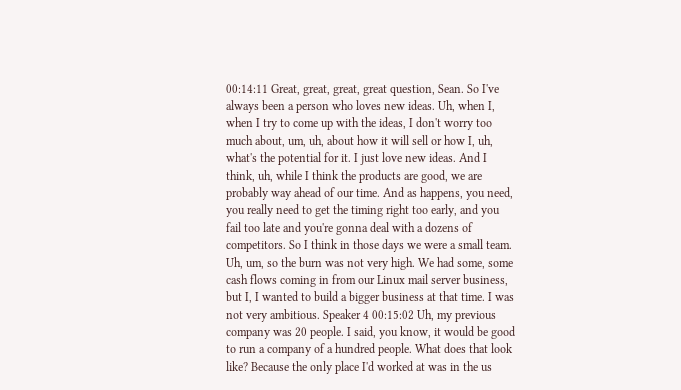00:14:11 Great, great, great, great question, Sean. So I've always been a person who loves new ideas. Uh, when I, when I try to come up with the ideas, I don't worry too much about, um, uh, about how it will sell or how I, uh, what's the potential for it. I just love new ideas. And I think, uh, while I think the products are good, we are probably way ahead of our time. And as happens, you need, you really need to get the timing right too early, and you fail too late and you're gonna deal with a dozens of competitors. So I think in those days we were a small team. Uh, um, so the burn was not very high. We had some, some cash flows coming in from our Linux mail server business, but I, I wanted to build a bigger business at that time. I was not very ambitious. Speaker 4 00:15:02 Uh, my previous company was 20 people. I said, you know, it would be good to run a company of a hundred people. What does that look like? Because the only place I'd worked at was in the us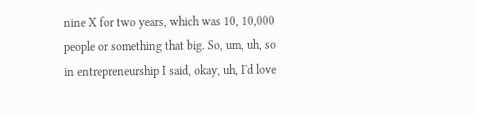nine X for two years, which was 10, 10,000 people or something that big. So, um, uh, so in entrepreneurship I said, okay, uh, I'd love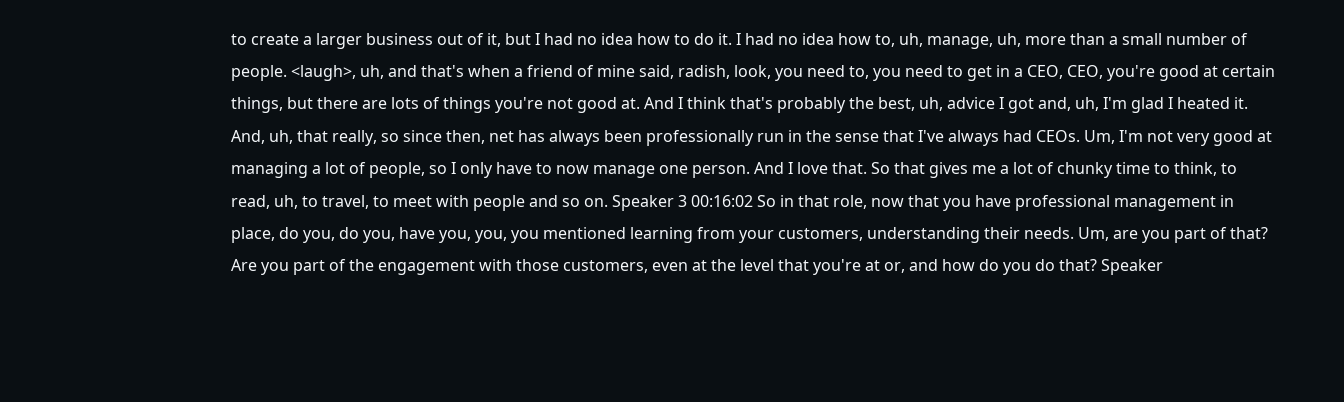to create a larger business out of it, but I had no idea how to do it. I had no idea how to, uh, manage, uh, more than a small number of people. <laugh>, uh, and that's when a friend of mine said, radish, look, you need to, you need to get in a CEO, CEO, you're good at certain things, but there are lots of things you're not good at. And I think that's probably the best, uh, advice I got and, uh, I'm glad I heated it. And, uh, that really, so since then, net has always been professionally run in the sense that I've always had CEOs. Um, I'm not very good at managing a lot of people, so I only have to now manage one person. And I love that. So that gives me a lot of chunky time to think, to read, uh, to travel, to meet with people and so on. Speaker 3 00:16:02 So in that role, now that you have professional management in place, do you, do you, have you, you, you mentioned learning from your customers, understanding their needs. Um, are you part of that? Are you part of the engagement with those customers, even at the level that you're at or, and how do you do that? Speaker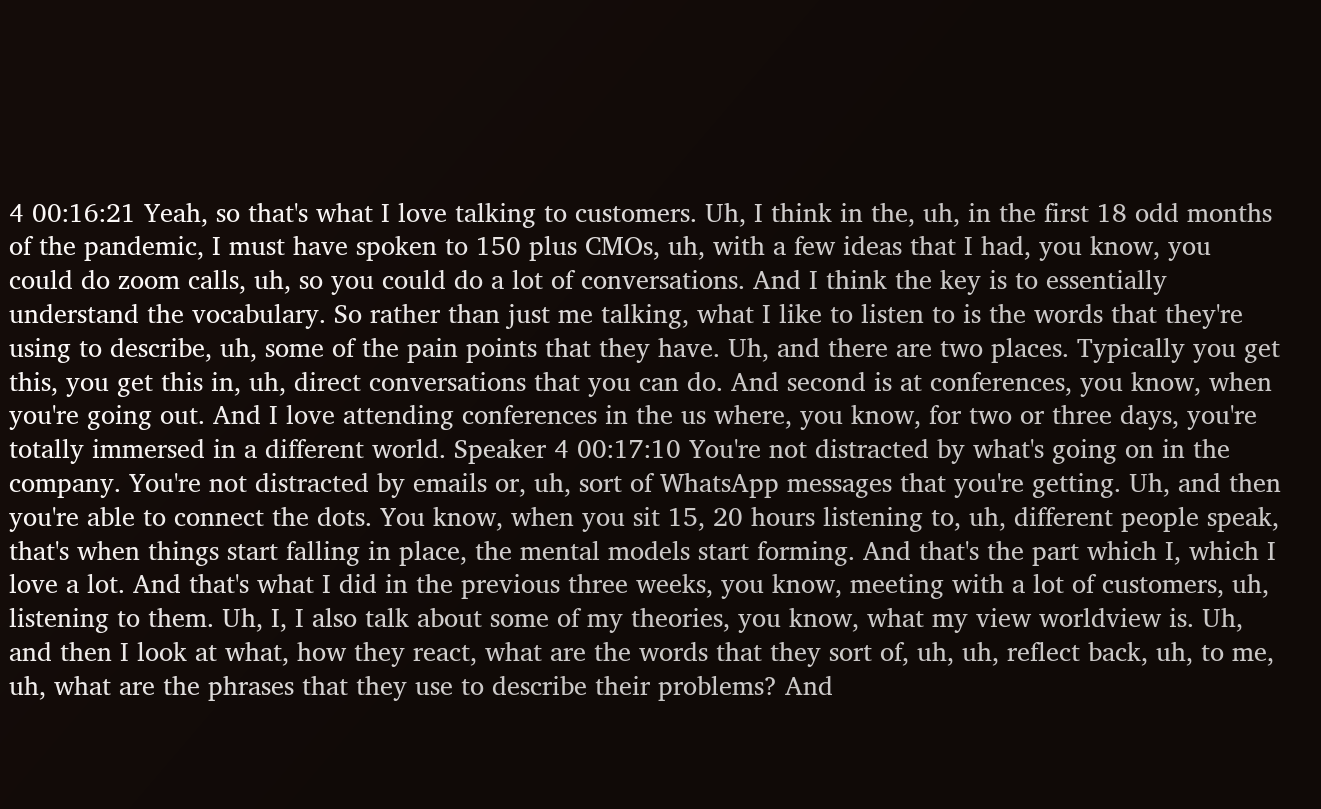4 00:16:21 Yeah, so that's what I love talking to customers. Uh, I think in the, uh, in the first 18 odd months of the pandemic, I must have spoken to 150 plus CMOs, uh, with a few ideas that I had, you know, you could do zoom calls, uh, so you could do a lot of conversations. And I think the key is to essentially understand the vocabulary. So rather than just me talking, what I like to listen to is the words that they're using to describe, uh, some of the pain points that they have. Uh, and there are two places. Typically you get this, you get this in, uh, direct conversations that you can do. And second is at conferences, you know, when you're going out. And I love attending conferences in the us where, you know, for two or three days, you're totally immersed in a different world. Speaker 4 00:17:10 You're not distracted by what's going on in the company. You're not distracted by emails or, uh, sort of WhatsApp messages that you're getting. Uh, and then you're able to connect the dots. You know, when you sit 15, 20 hours listening to, uh, different people speak, that's when things start falling in place, the mental models start forming. And that's the part which I, which I love a lot. And that's what I did in the previous three weeks, you know, meeting with a lot of customers, uh, listening to them. Uh, I, I also talk about some of my theories, you know, what my view worldview is. Uh, and then I look at what, how they react, what are the words that they sort of, uh, uh, reflect back, uh, to me, uh, what are the phrases that they use to describe their problems? And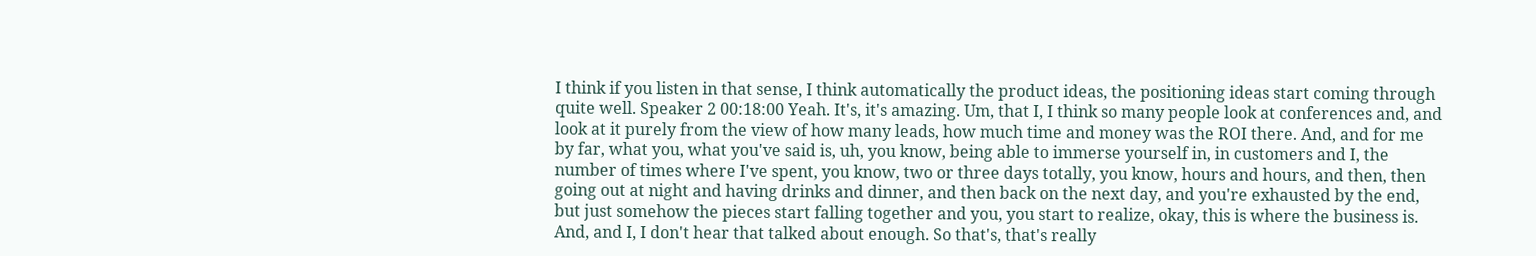I think if you listen in that sense, I think automatically the product ideas, the positioning ideas start coming through quite well. Speaker 2 00:18:00 Yeah. It's, it's amazing. Um, that I, I think so many people look at conferences and, and look at it purely from the view of how many leads, how much time and money was the ROI there. And, and for me by far, what you, what you've said is, uh, you know, being able to immerse yourself in, in customers and I, the number of times where I've spent, you know, two or three days totally, you know, hours and hours, and then, then going out at night and having drinks and dinner, and then back on the next day, and you're exhausted by the end, but just somehow the pieces start falling together and you, you start to realize, okay, this is where the business is. And, and I, I don't hear that talked about enough. So that's, that's really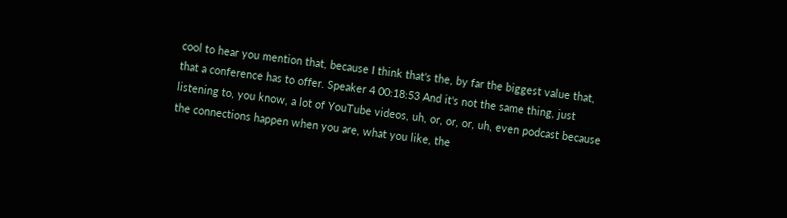cool to hear you mention that, because I think that's the, by far the biggest value that, that a conference has to offer. Speaker 4 00:18:53 And it's not the same thing, just listening to, you know, a lot of YouTube videos, uh, or, or, or, uh, even podcast because the connections happen when you are, what you like, the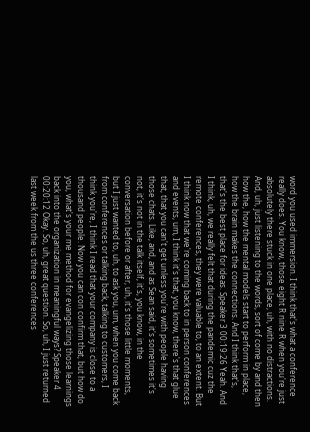word you used immersion. I think that's what a conference really does. You know, those eight R nine R when you're just absolutely there stuck in one place, uh, with no distractions. And, uh, just listening to the words, sort of come by and then how the, how the mental models start to perform in place, how the brain makes the connections. And I think that's, that's the best place for ideas. Speaker 3 00:19:26 Yeah. And I think, uh, we really felt that during the pandemic cuz the remote conferences, they were valuable to, to an extent. But I think now that we're coming back to in person conferences and events, um, I think it's that, you know, there's that glue that, that you can't get unless you're with people having those chats. Like, and, and as Sean said, it's sometimes it's not, it's not in the talk itself, it's, you know, in the conversation before or after, uh, it's those little moments, but I just wanted to, uh, to ask you, um, when you come back from conferences or talking back, talking to customers, I think you're, I think I read that your company is close to a thousand people. Now you can con confirm that, but how do you, what's your me method for evangelizing those learnings back into the organization in meaningful ways? Speaker 4 00:20:12 Okay. So, uh, great question. So, uh, I just returned last week from the us three conferences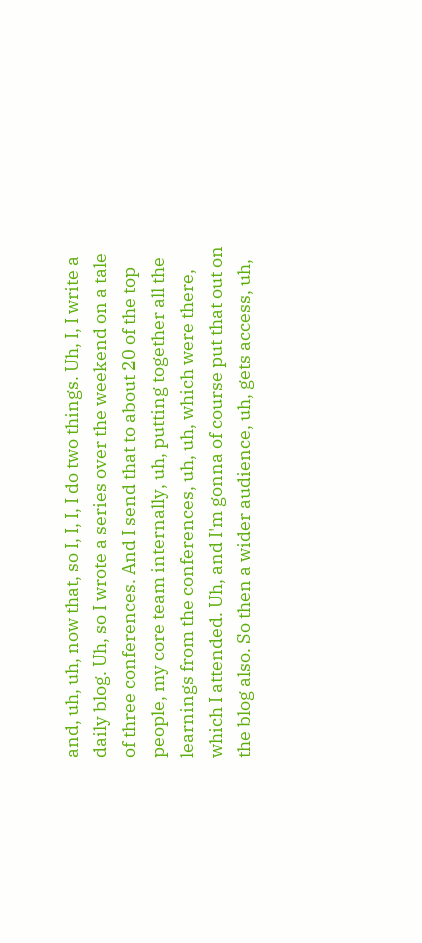and, uh, uh, now that, so I, I, I, I do two things. Uh, I, I write a daily blog. Uh, so I wrote a series over the weekend on a tale of three conferences. And I send that to about 20 of the top people, my core team internally, uh, putting together all the learnings from the conferences, uh, uh, which were there, which I attended. Uh, and I'm gonna of course put that out on the blog also. So then a wider audience, uh, gets access, uh,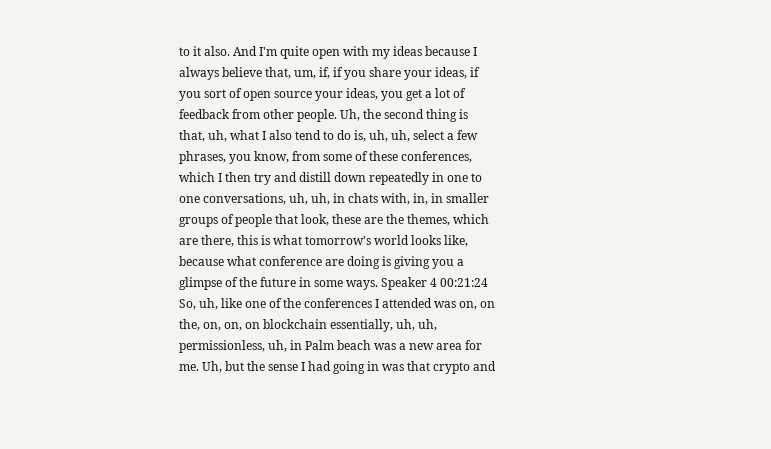to it also. And I'm quite open with my ideas because I always believe that, um, if, if you share your ideas, if you sort of open source your ideas, you get a lot of feedback from other people. Uh, the second thing is that, uh, what I also tend to do is, uh, uh, select a few phrases, you know, from some of these conferences, which I then try and distill down repeatedly in one to one conversations, uh, uh, in chats with, in, in smaller groups of people that look, these are the themes, which are there, this is what tomorrow's world looks like, because what conference are doing is giving you a glimpse of the future in some ways. Speaker 4 00:21:24 So, uh, like one of the conferences I attended was on, on the, on, on, on blockchain essentially, uh, uh, permissionless, uh, in Palm beach was a new area for me. Uh, but the sense I had going in was that crypto and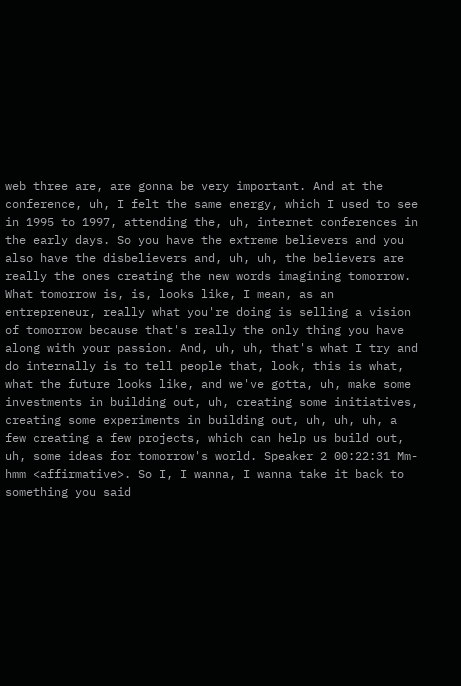web three are, are gonna be very important. And at the conference, uh, I felt the same energy, which I used to see in 1995 to 1997, attending the, uh, internet conferences in the early days. So you have the extreme believers and you also have the disbelievers and, uh, uh, the believers are really the ones creating the new words imagining tomorrow. What tomorrow is, is, looks like, I mean, as an entrepreneur, really what you're doing is selling a vision of tomorrow because that's really the only thing you have along with your passion. And, uh, uh, that's what I try and do internally is to tell people that, look, this is what, what the future looks like, and we've gotta, uh, make some investments in building out, uh, creating some initiatives, creating some experiments in building out, uh, uh, uh, a few creating a few projects, which can help us build out, uh, some ideas for tomorrow's world. Speaker 2 00:22:31 Mm-hmm <affirmative>. So I, I wanna, I wanna take it back to something you said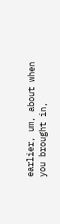earlier, um, about when you brought in,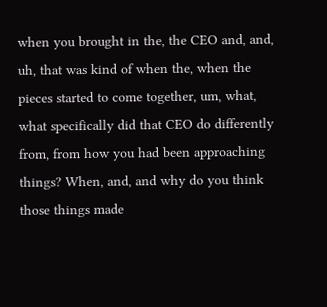when you brought in the, the CEO and, and, uh, that was kind of when the, when the pieces started to come together, um, what, what specifically did that CEO do differently from, from how you had been approaching things? When, and, and why do you think those things made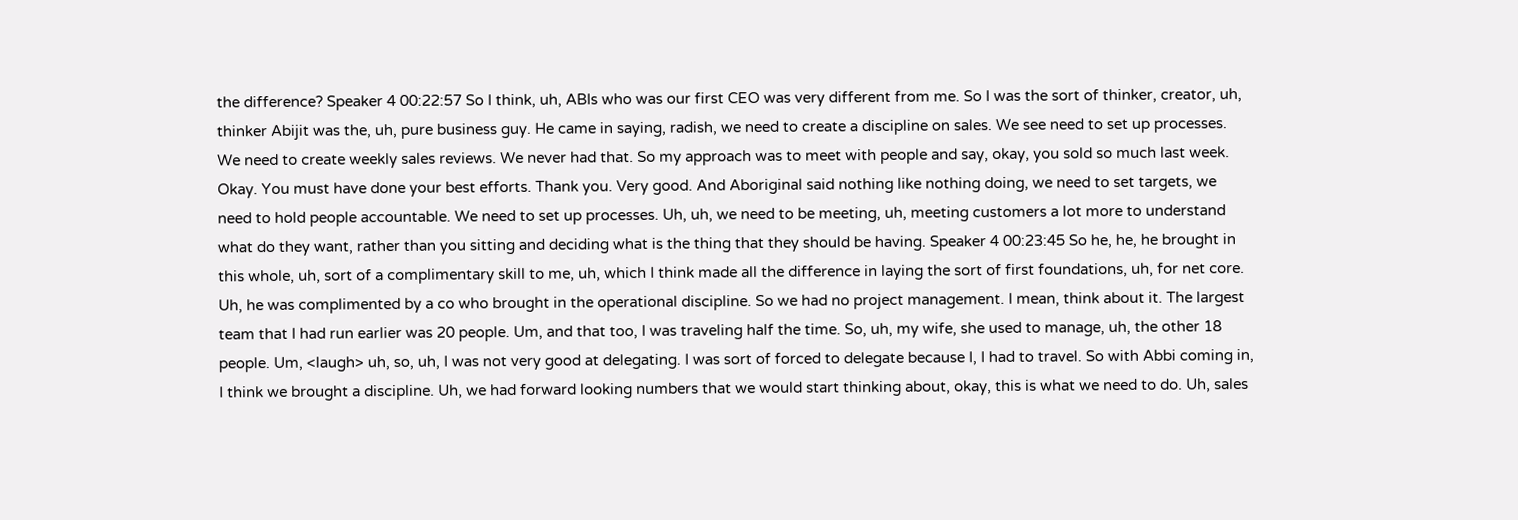the difference? Speaker 4 00:22:57 So I think, uh, ABIs who was our first CEO was very different from me. So I was the sort of thinker, creator, uh, thinker Abijit was the, uh, pure business guy. He came in saying, radish, we need to create a discipline on sales. We see need to set up processes. We need to create weekly sales reviews. We never had that. So my approach was to meet with people and say, okay, you sold so much last week. Okay. You must have done your best efforts. Thank you. Very good. And Aboriginal said nothing like nothing doing, we need to set targets, we need to hold people accountable. We need to set up processes. Uh, uh, we need to be meeting, uh, meeting customers a lot more to understand what do they want, rather than you sitting and deciding what is the thing that they should be having. Speaker 4 00:23:45 So he, he, he brought in this whole, uh, sort of a complimentary skill to me, uh, which I think made all the difference in laying the sort of first foundations, uh, for net core. Uh, he was complimented by a co who brought in the operational discipline. So we had no project management. I mean, think about it. The largest team that I had run earlier was 20 people. Um, and that too, I was traveling half the time. So, uh, my wife, she used to manage, uh, the other 18 people. Um, <laugh> uh, so, uh, I was not very good at delegating. I was sort of forced to delegate because I, I had to travel. So with Abbi coming in, I think we brought a discipline. Uh, we had forward looking numbers that we would start thinking about, okay, this is what we need to do. Uh, sales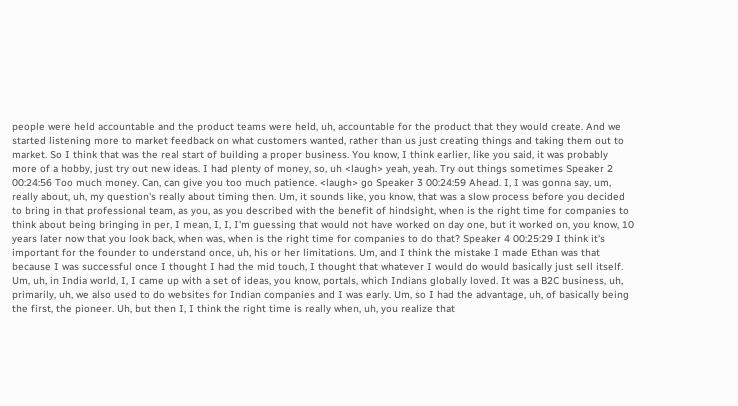people were held accountable and the product teams were held, uh, accountable for the product that they would create. And we started listening more to market feedback on what customers wanted, rather than us just creating things and taking them out to market. So I think that was the real start of building a proper business. You know, I think earlier, like you said, it was probably more of a hobby, just try out new ideas. I had plenty of money, so, uh <laugh> yeah, yeah. Try out things sometimes Speaker 2 00:24:56 Too much money. Can, can give you too much patience. <laugh> go Speaker 3 00:24:59 Ahead. I, I was gonna say, um, really about, uh, my question's really about timing then. Um, it sounds like, you know, that was a slow process before you decided to bring in that professional team, as you, as you described with the benefit of hindsight, when is the right time for companies to think about being bringing in per, I mean, I, I, I'm guessing that would not have worked on day one, but it worked on, you know, 10 years later now that you look back, when was, when is the right time for companies to do that? Speaker 4 00:25:29 I think it's important for the founder to understand once, uh, his or her limitations. Um, and I think the mistake I made Ethan was that because I was successful once I thought I had the mid touch, I thought that whatever I would do would basically just sell itself. Um, uh, in India world, I, I came up with a set of ideas, you know, portals, which Indians globally loved. It was a B2C business, uh, primarily, uh, we also used to do websites for Indian companies and I was early. Um, so I had the advantage, uh, of basically being the first, the pioneer. Uh, but then I, I think the right time is really when, uh, you realize that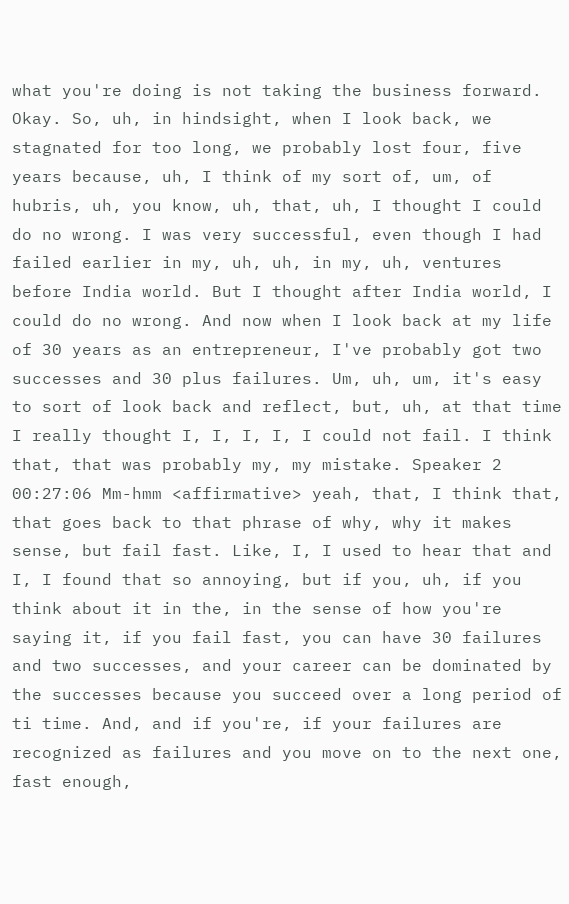what you're doing is not taking the business forward. Okay. So, uh, in hindsight, when I look back, we stagnated for too long, we probably lost four, five years because, uh, I think of my sort of, um, of hubris, uh, you know, uh, that, uh, I thought I could do no wrong. I was very successful, even though I had failed earlier in my, uh, uh, in my, uh, ventures before India world. But I thought after India world, I could do no wrong. And now when I look back at my life of 30 years as an entrepreneur, I've probably got two successes and 30 plus failures. Um, uh, um, it's easy to sort of look back and reflect, but, uh, at that time I really thought I, I, I, I, I could not fail. I think that, that was probably my, my mistake. Speaker 2 00:27:06 Mm-hmm <affirmative> yeah, that, I think that, that goes back to that phrase of why, why it makes sense, but fail fast. Like, I, I used to hear that and I, I found that so annoying, but if you, uh, if you think about it in the, in the sense of how you're saying it, if you fail fast, you can have 30 failures and two successes, and your career can be dominated by the successes because you succeed over a long period of ti time. And, and if you're, if your failures are recognized as failures and you move on to the next one, fast enough,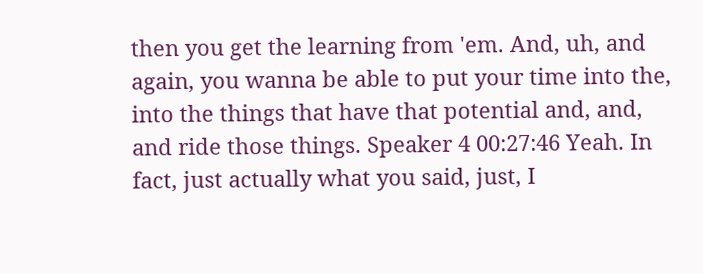then you get the learning from 'em. And, uh, and again, you wanna be able to put your time into the, into the things that have that potential and, and, and ride those things. Speaker 4 00:27:46 Yeah. In fact, just actually what you said, just, I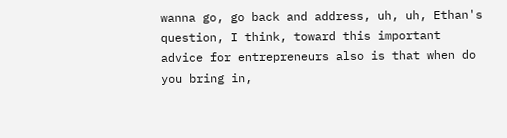wanna go, go back and address, uh, uh, Ethan's question, I think, toward this important advice for entrepreneurs also is that when do you bring in,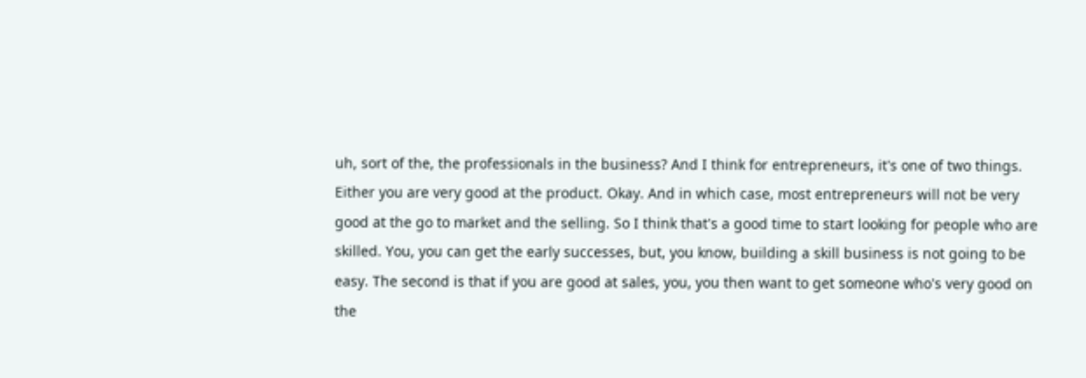uh, sort of the, the professionals in the business? And I think for entrepreneurs, it's one of two things. Either you are very good at the product. Okay. And in which case, most entrepreneurs will not be very good at the go to market and the selling. So I think that's a good time to start looking for people who are skilled. You, you can get the early successes, but, you know, building a skill business is not going to be easy. The second is that if you are good at sales, you, you then want to get someone who's very good on the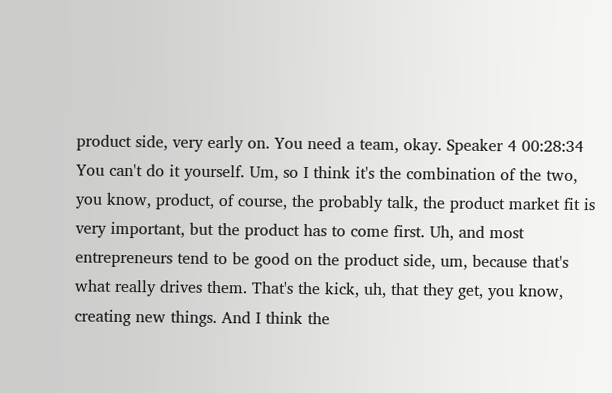product side, very early on. You need a team, okay. Speaker 4 00:28:34 You can't do it yourself. Um, so I think it's the combination of the two, you know, product, of course, the probably talk, the product market fit is very important, but the product has to come first. Uh, and most entrepreneurs tend to be good on the product side, um, because that's what really drives them. That's the kick, uh, that they get, you know, creating new things. And I think the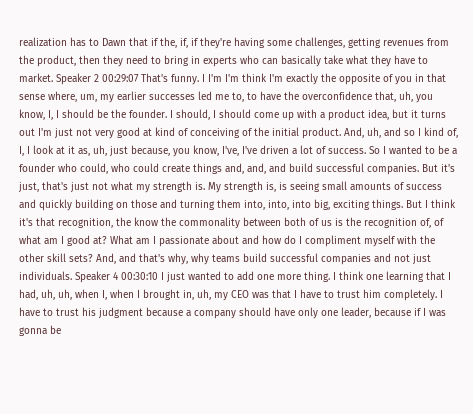realization has to Dawn that if the, if, if they're having some challenges, getting revenues from the product, then they need to bring in experts who can basically take what they have to market. Speaker 2 00:29:07 That's funny. I I'm I'm think I'm exactly the opposite of you in that sense where, um, my earlier successes led me to, to have the overconfidence that, uh, you know, I, I should be the founder. I should, I should come up with a product idea, but it turns out I'm just not very good at kind of conceiving of the initial product. And, uh, and so I kind of, I, I look at it as, uh, just because, you know, I've, I've driven a lot of success. So I wanted to be a founder who could, who could create things and, and, and build successful companies. But it's just, that's just not what my strength is. My strength is, is seeing small amounts of success and quickly building on those and turning them into, into, into big, exciting things. But I think it's that recognition, the know the commonality between both of us is the recognition of, of what am I good at? What am I passionate about and how do I compliment myself with the other skill sets? And, and that's why, why teams build successful companies and not just individuals. Speaker 4 00:30:10 I just wanted to add one more thing. I think one learning that I had, uh, uh, when I, when I brought in, uh, my CEO was that I have to trust him completely. I have to trust his judgment because a company should have only one leader, because if I was gonna be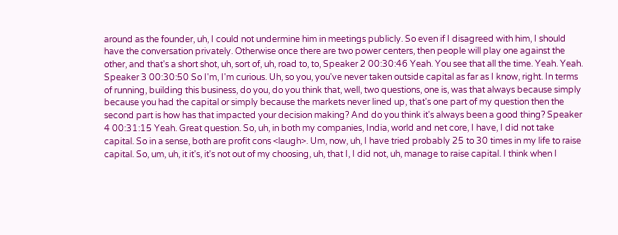around as the founder, uh, I could not undermine him in meetings publicly. So even if I disagreed with him, I should have the conversation privately. Otherwise once there are two power centers, then people will play one against the other, and that's a short shot, uh, sort of, uh, road to, to, Speaker 2 00:30:46 Yeah. You see that all the time. Yeah. Yeah. Speaker 3 00:30:50 So I'm, I'm curious. Uh, so you, you've never taken outside capital as far as I know, right. In terms of running, building this business, do you, do you think that, well, two questions, one is, was that always because simply because you had the capital or simply because the markets never lined up, that's one part of my question then the second part is how has that impacted your decision making? And do you think it's always been a good thing? Speaker 4 00:31:15 Yeah. Great question. So, uh, in both my companies, India, world and net core, I have, I did not take capital. So in a sense, both are profit cons <laugh>. Um, now, uh, I have tried probably 25 to 30 times in my life to raise capital. So, um, uh, it it's, it's not out of my choosing, uh, that I, I did not, uh, manage to raise capital. I think when I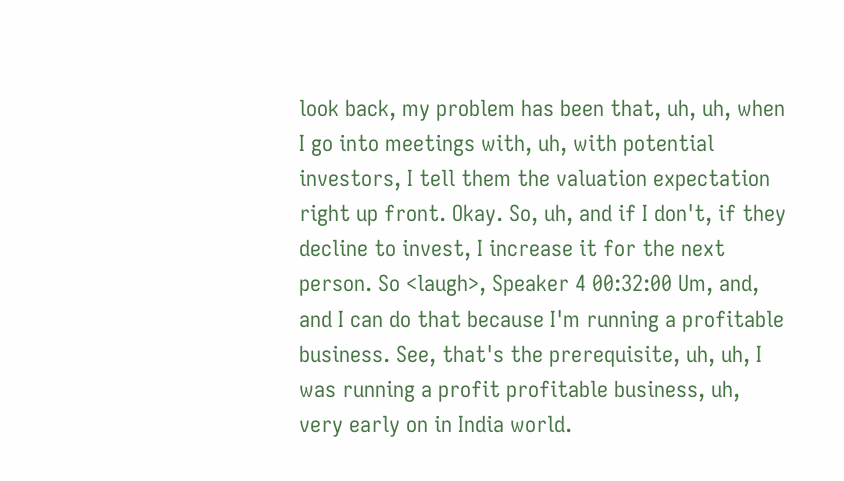look back, my problem has been that, uh, uh, when I go into meetings with, uh, with potential investors, I tell them the valuation expectation right up front. Okay. So, uh, and if I don't, if they decline to invest, I increase it for the next person. So <laugh>, Speaker 4 00:32:00 Um, and, and I can do that because I'm running a profitable business. See, that's the prerequisite, uh, uh, I was running a profit profitable business, uh, very early on in India world.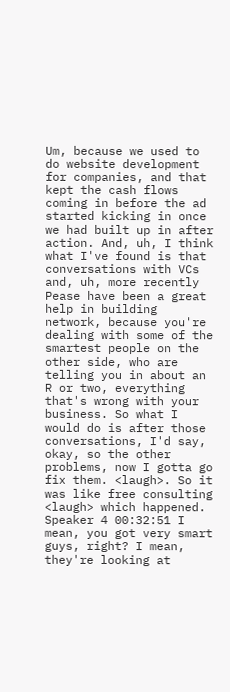Um, because we used to do website development for companies, and that kept the cash flows coming in before the ad started kicking in once we had built up in after action. And, uh, I think what I've found is that conversations with VCs and, uh, more recently Pease have been a great help in building network, because you're dealing with some of the smartest people on the other side, who are telling you in about an R or two, everything that's wrong with your business. So what I would do is after those conversations, I'd say, okay, so the other problems, now I gotta go fix them. <laugh>. So it was like free consulting <laugh> which happened. Speaker 4 00:32:51 I mean, you got very smart guys, right? I mean, they're looking at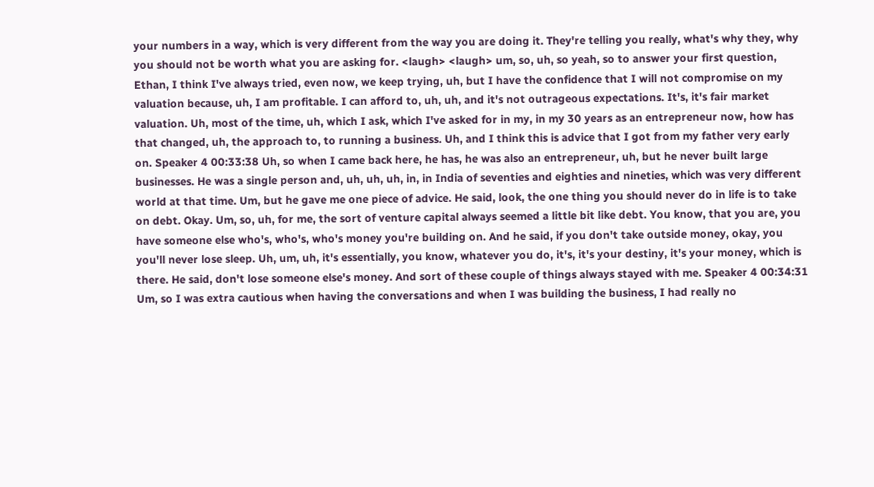your numbers in a way, which is very different from the way you are doing it. They're telling you really, what's why they, why you should not be worth what you are asking for. <laugh> <laugh> um, so, uh, so yeah, so to answer your first question, Ethan, I think I've always tried, even now, we keep trying, uh, but I have the confidence that I will not compromise on my valuation because, uh, I am profitable. I can afford to, uh, uh, and it's not outrageous expectations. It's, it's fair market valuation. Uh, most of the time, uh, which I ask, which I've asked for in my, in my 30 years as an entrepreneur now, how has that changed, uh, the approach to, to running a business. Uh, and I think this is advice that I got from my father very early on. Speaker 4 00:33:38 Uh, so when I came back here, he has, he was also an entrepreneur, uh, but he never built large businesses. He was a single person and, uh, uh, uh, in, in India of seventies and eighties and nineties, which was very different world at that time. Um, but he gave me one piece of advice. He said, look, the one thing you should never do in life is to take on debt. Okay. Um, so, uh, for me, the sort of venture capital always seemed a little bit like debt. You know, that you are, you have someone else who's, who's, who's money you're building on. And he said, if you don't take outside money, okay, you you'll never lose sleep. Uh, um, uh, it's essentially, you know, whatever you do, it's, it's your destiny, it's your money, which is there. He said, don't lose someone else's money. And sort of these couple of things always stayed with me. Speaker 4 00:34:31 Um, so I was extra cautious when having the conversations and when I was building the business, I had really no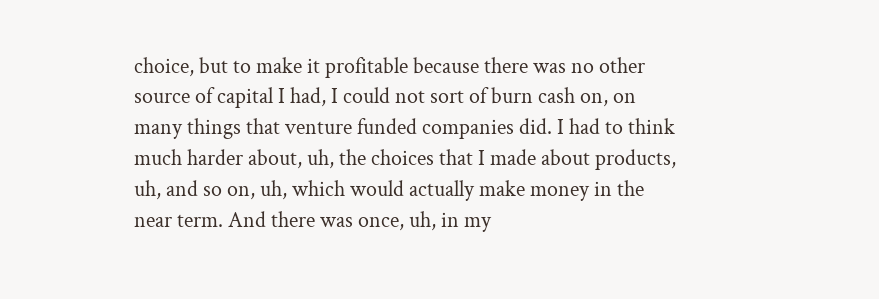choice, but to make it profitable because there was no other source of capital I had, I could not sort of burn cash on, on many things that venture funded companies did. I had to think much harder about, uh, the choices that I made about products, uh, and so on, uh, which would actually make money in the near term. And there was once, uh, in my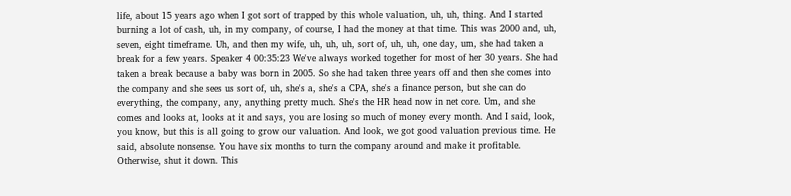life, about 15 years ago when I got sort of trapped by this whole valuation, uh, uh, thing. And I started burning a lot of cash, uh, in my company, of course, I had the money at that time. This was 2000 and, uh, seven, eight timeframe. Uh, and then my wife, uh, uh, uh, sort of, uh, uh, one day, um, she had taken a break for a few years. Speaker 4 00:35:23 We've always worked together for most of her 30 years. She had taken a break because a baby was born in 2005. So she had taken three years off and then she comes into the company and she sees us sort of, uh, she's a, she's a CPA, she's a finance person, but she can do everything, the company, any, anything pretty much. She's the HR head now in net core. Um, and she comes and looks at, looks at it and says, you are losing so much of money every month. And I said, look, you know, but this is all going to grow our valuation. And look, we got good valuation previous time. He said, absolute nonsense. You have six months to turn the company around and make it profitable. Otherwise, shut it down. This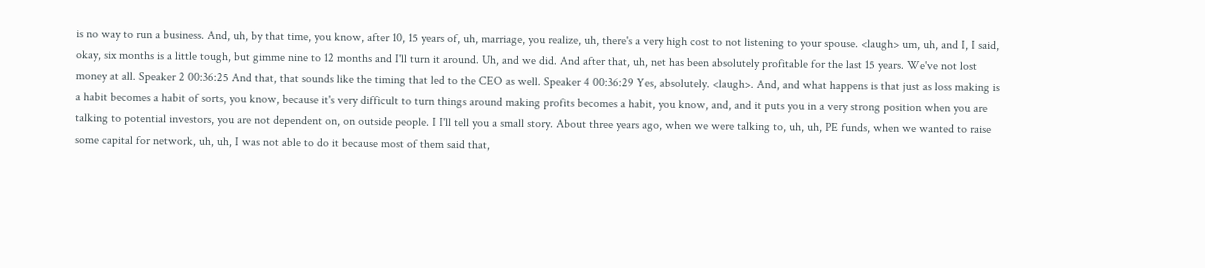is no way to run a business. And, uh, by that time, you know, after 10, 15 years of, uh, marriage, you realize, uh, there's a very high cost to not listening to your spouse. <laugh> um, uh, and I, I said, okay, six months is a little tough, but gimme nine to 12 months and I'll turn it around. Uh, and we did. And after that, uh, net has been absolutely profitable for the last 15 years. We've not lost money at all. Speaker 2 00:36:25 And that, that sounds like the timing that led to the CEO as well. Speaker 4 00:36:29 Yes, absolutely. <laugh>. And, and what happens is that just as loss making is a habit becomes a habit of sorts, you know, because it's very difficult to turn things around making profits becomes a habit, you know, and, and it puts you in a very strong position when you are talking to potential investors, you are not dependent on, on outside people. I I'll tell you a small story. About three years ago, when we were talking to, uh, uh, PE funds, when we wanted to raise some capital for network, uh, uh, I was not able to do it because most of them said that,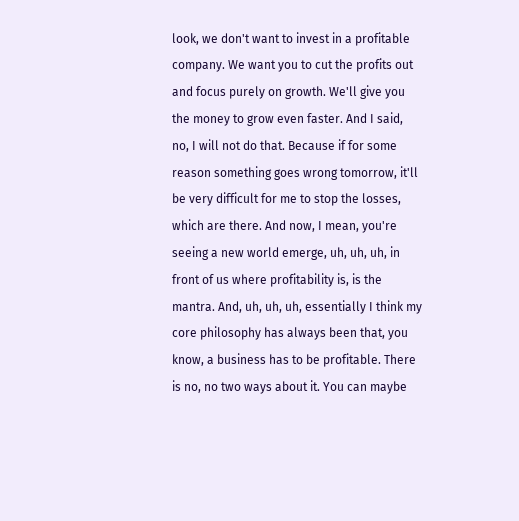look, we don't want to invest in a profitable company. We want you to cut the profits out and focus purely on growth. We'll give you the money to grow even faster. And I said, no, I will not do that. Because if for some reason something goes wrong tomorrow, it'll be very difficult for me to stop the losses, which are there. And now, I mean, you're seeing a new world emerge, uh, uh, uh, in front of us where profitability is, is the mantra. And, uh, uh, uh, essentially I think my core philosophy has always been that, you know, a business has to be profitable. There is no, no two ways about it. You can maybe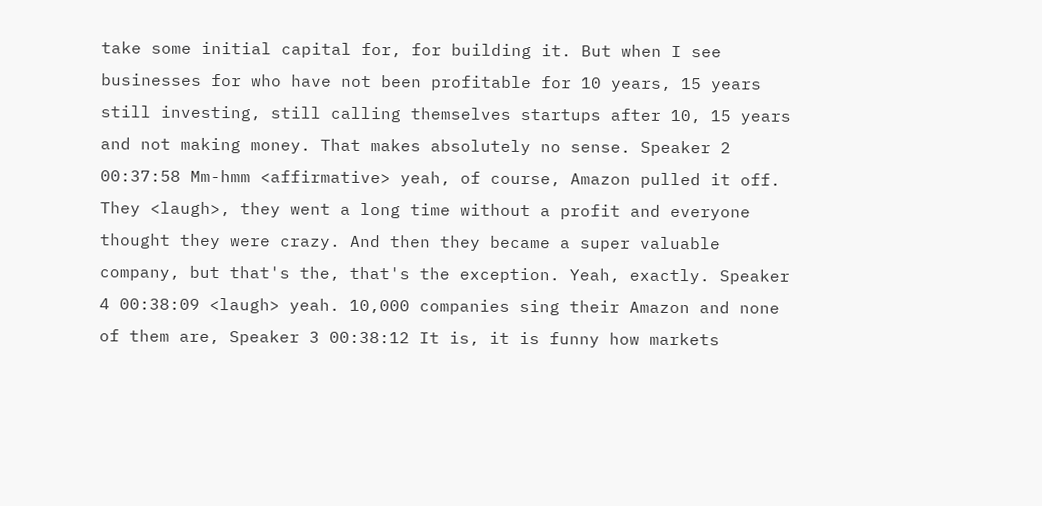take some initial capital for, for building it. But when I see businesses for who have not been profitable for 10 years, 15 years still investing, still calling themselves startups after 10, 15 years and not making money. That makes absolutely no sense. Speaker 2 00:37:58 Mm-hmm <affirmative> yeah, of course, Amazon pulled it off. They <laugh>, they went a long time without a profit and everyone thought they were crazy. And then they became a super valuable company, but that's the, that's the exception. Yeah, exactly. Speaker 4 00:38:09 <laugh> yeah. 10,000 companies sing their Amazon and none of them are, Speaker 3 00:38:12 It is, it is funny how markets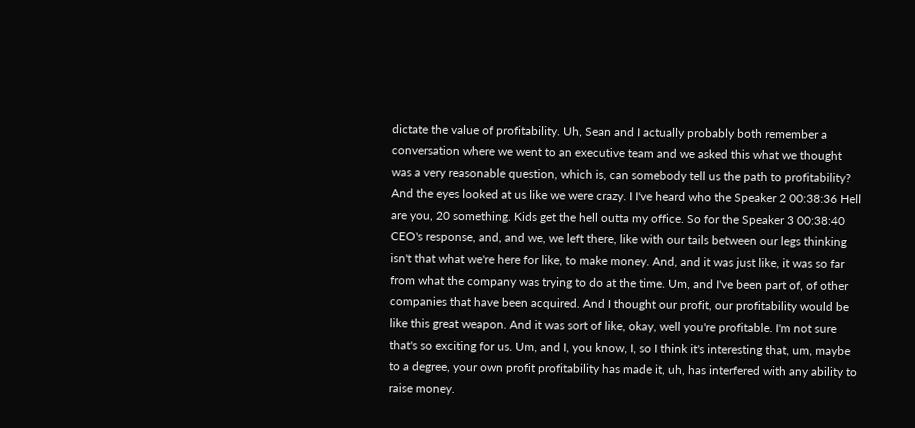dictate the value of profitability. Uh, Sean and I actually probably both remember a conversation where we went to an executive team and we asked this what we thought was a very reasonable question, which is, can somebody tell us the path to profitability? And the eyes looked at us like we were crazy. I I've heard who the Speaker 2 00:38:36 Hell are you, 20 something. Kids get the hell outta my office. So for the Speaker 3 00:38:40 CEO's response, and, and we, we left there, like with our tails between our legs thinking isn't that what we're here for like, to make money. And, and it was just like, it was so far from what the company was trying to do at the time. Um, and I've been part of, of other companies that have been acquired. And I thought our profit, our profitability would be like this great weapon. And it was sort of like, okay, well you're profitable. I'm not sure that's so exciting for us. Um, and I, you know, I, so I think it's interesting that, um, maybe to a degree, your own profit profitability has made it, uh, has interfered with any ability to raise money.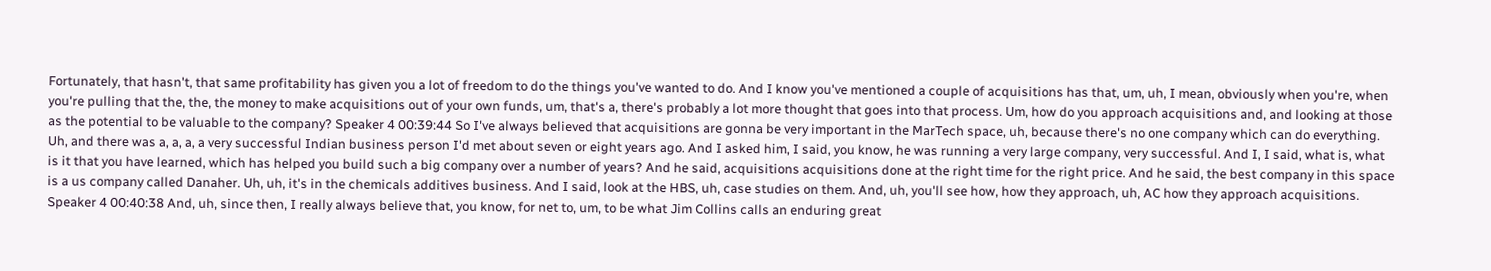Fortunately, that hasn't, that same profitability has given you a lot of freedom to do the things you've wanted to do. And I know you've mentioned a couple of acquisitions has that, um, uh, I mean, obviously when you're, when you're pulling that the, the, the money to make acquisitions out of your own funds, um, that's a, there's probably a lot more thought that goes into that process. Um, how do you approach acquisitions and, and looking at those as the potential to be valuable to the company? Speaker 4 00:39:44 So I've always believed that acquisitions are gonna be very important in the MarTech space, uh, because there's no one company which can do everything. Uh, and there was a, a, a, a very successful Indian business person I'd met about seven or eight years ago. And I asked him, I said, you know, he was running a very large company, very successful. And I, I said, what is, what is it that you have learned, which has helped you build such a big company over a number of years? And he said, acquisitions acquisitions done at the right time for the right price. And he said, the best company in this space is a us company called Danaher. Uh, uh, it's in the chemicals additives business. And I said, look at the HBS, uh, case studies on them. And, uh, you'll see how, how they approach, uh, AC how they approach acquisitions. Speaker 4 00:40:38 And, uh, since then, I really always believe that, you know, for net to, um, to be what Jim Collins calls an enduring great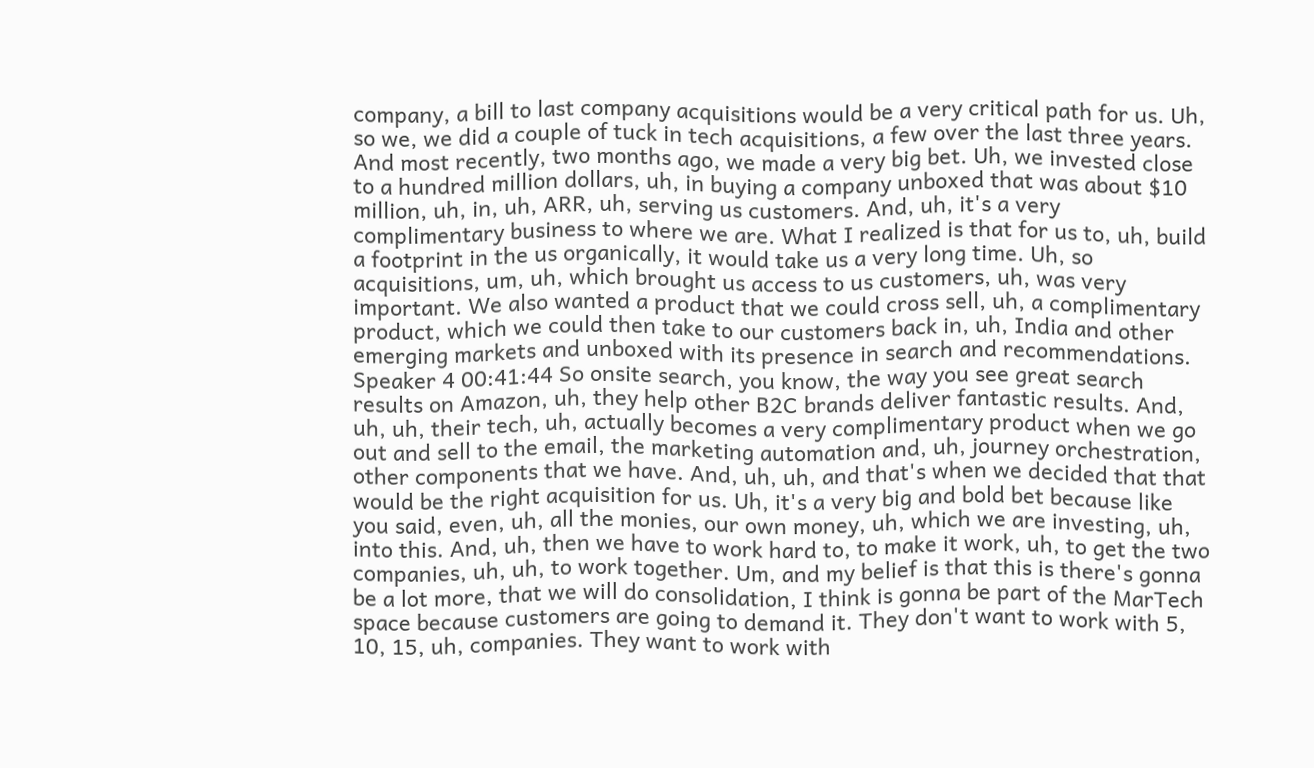company, a bill to last company acquisitions would be a very critical path for us. Uh, so we, we did a couple of tuck in tech acquisitions, a few over the last three years. And most recently, two months ago, we made a very big bet. Uh, we invested close to a hundred million dollars, uh, in buying a company unboxed that was about $10 million, uh, in, uh, ARR, uh, serving us customers. And, uh, it's a very complimentary business to where we are. What I realized is that for us to, uh, build a footprint in the us organically, it would take us a very long time. Uh, so acquisitions, um, uh, which brought us access to us customers, uh, was very important. We also wanted a product that we could cross sell, uh, a complimentary product, which we could then take to our customers back in, uh, India and other emerging markets and unboxed with its presence in search and recommendations. Speaker 4 00:41:44 So onsite search, you know, the way you see great search results on Amazon, uh, they help other B2C brands deliver fantastic results. And, uh, uh, their tech, uh, actually becomes a very complimentary product when we go out and sell to the email, the marketing automation and, uh, journey orchestration, other components that we have. And, uh, uh, and that's when we decided that that would be the right acquisition for us. Uh, it's a very big and bold bet because like you said, even, uh, all the monies, our own money, uh, which we are investing, uh, into this. And, uh, then we have to work hard to, to make it work, uh, to get the two companies, uh, uh, to work together. Um, and my belief is that this is there's gonna be a lot more, that we will do consolidation, I think is gonna be part of the MarTech space because customers are going to demand it. They don't want to work with 5, 10, 15, uh, companies. They want to work with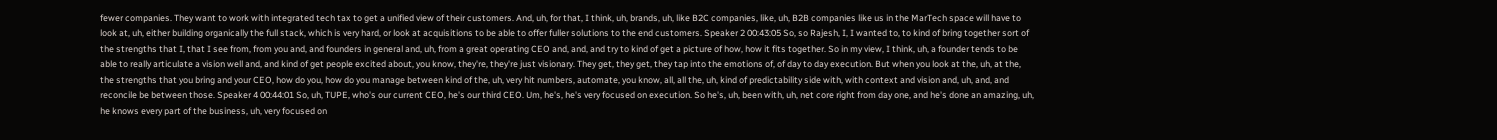fewer companies. They want to work with integrated tech tax to get a unified view of their customers. And, uh, for that, I think, uh, brands, uh, like B2C companies, like, uh, B2B companies like us in the MarTech space will have to look at, uh, either building organically the full stack, which is very hard, or look at acquisitions to be able to offer fuller solutions to the end customers. Speaker 2 00:43:05 So, so Rajesh, I, I wanted to, to kind of bring together sort of the strengths that I, that I see from, from you and, and founders in general and, uh, from a great operating CEO and, and, and try to kind of get a picture of how, how it fits together. So in my view, I think, uh, a founder tends to be able to really articulate a vision well and, and kind of get people excited about, you know, they're, they're just visionary. They get, they get, they tap into the emotions of, of day to day execution. But when you look at the, uh, at the, the strengths that you bring and your CEO, how do you, how do you manage between kind of the, uh, very hit numbers, automate, you know, all, all the, uh, kind of predictability side with, with context and vision and, uh, and, and reconcile be between those. Speaker 4 00:44:01 So, uh, TUPE, who's our current CEO, he's our third CEO. Um, he's, he's very focused on execution. So he's, uh, been with, uh, net core right from day one, and he's done an amazing, uh, he knows every part of the business, uh, very focused on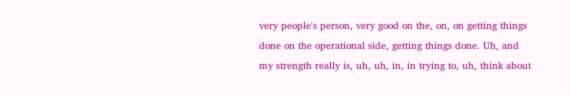very people's person, very good on the, on, on getting things done on the operational side, getting things done. Uh, and my strength really is, uh, uh, in, in trying to, uh, think about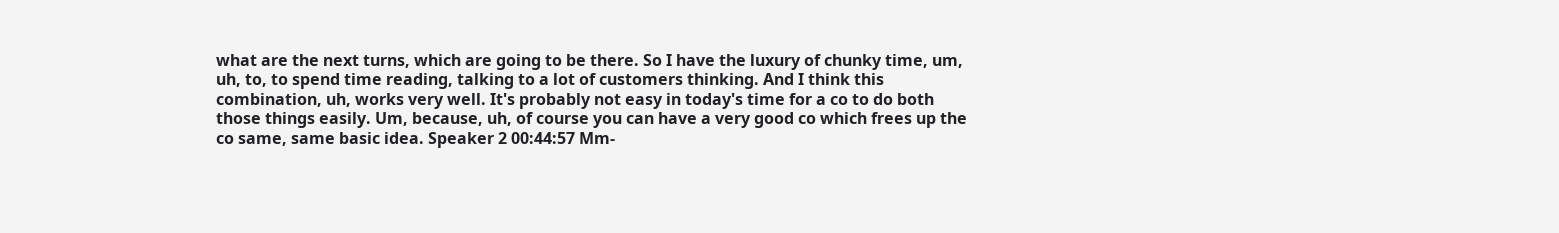what are the next turns, which are going to be there. So I have the luxury of chunky time, um, uh, to, to spend time reading, talking to a lot of customers thinking. And I think this combination, uh, works very well. It's probably not easy in today's time for a co to do both those things easily. Um, because, uh, of course you can have a very good co which frees up the co same, same basic idea. Speaker 2 00:44:57 Mm-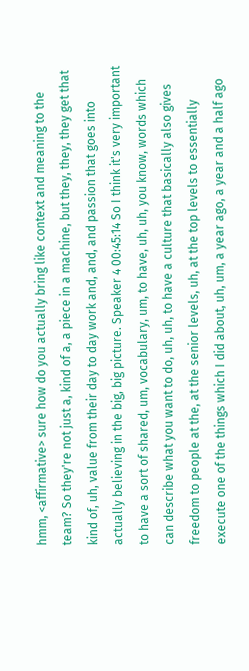hmm, <affirmative> sure how do you actually bring like context and meaning to the team? So they're not just a, kind of a, a piece in a machine, but they, they, they get that kind of, uh, value from their day to day work and, and, and passion that goes into actually believing in the big, big picture. Speaker 4 00:45:14 So I think it's very important to have a sort of shared, um, vocabulary, um, to have, uh, uh, you know, words which can describe what you want to do, uh, uh, to have a culture that basically also gives freedom to people at the, at the senior levels, uh, at the top levels to essentially execute one of the things which I did about, uh, um, a year ago, a year and a half ago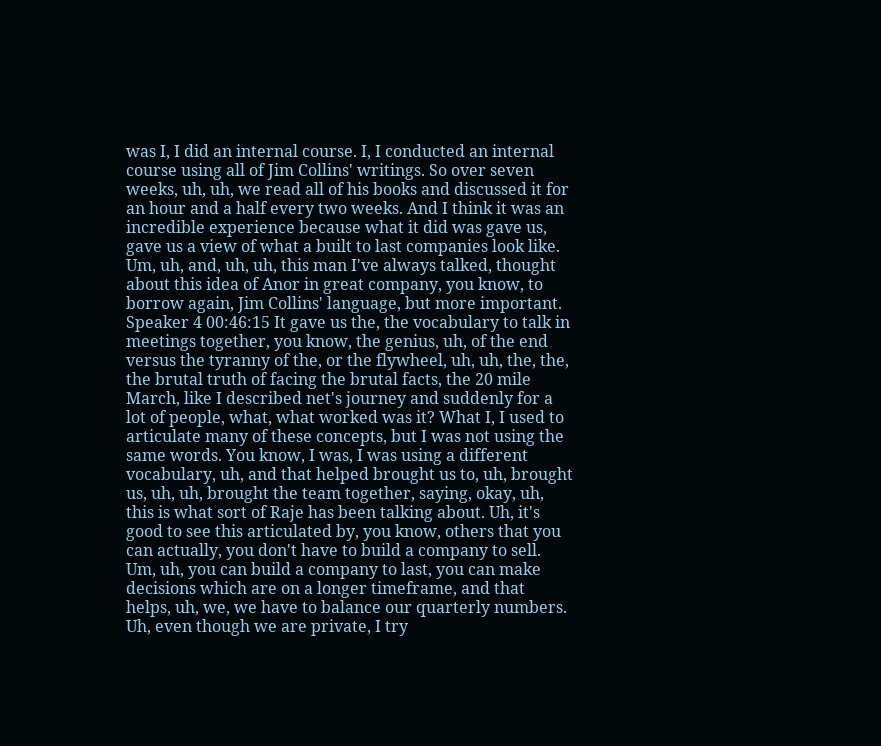was I, I did an internal course. I, I conducted an internal course using all of Jim Collins' writings. So over seven weeks, uh, uh, we read all of his books and discussed it for an hour and a half every two weeks. And I think it was an incredible experience because what it did was gave us, gave us a view of what a built to last companies look like. Um, uh, and, uh, uh, this man I've always talked, thought about this idea of Anor in great company, you know, to borrow again, Jim Collins' language, but more important. Speaker 4 00:46:15 It gave us the, the vocabulary to talk in meetings together, you know, the genius, uh, of the end versus the tyranny of the, or the flywheel, uh, uh, the, the, the brutal truth of facing the brutal facts, the 20 mile March, like I described net's journey and suddenly for a lot of people, what, what worked was it? What I, I used to articulate many of these concepts, but I was not using the same words. You know, I was, I was using a different vocabulary, uh, and that helped brought us to, uh, brought us, uh, uh, brought the team together, saying, okay, uh, this is what sort of Raje has been talking about. Uh, it's good to see this articulated by, you know, others that you can actually, you don't have to build a company to sell. Um, uh, you can build a company to last, you can make decisions which are on a longer timeframe, and that helps, uh, we, we have to balance our quarterly numbers. Uh, even though we are private, I try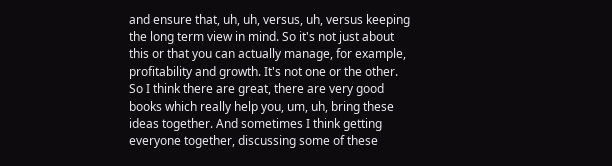and ensure that, uh, uh, versus, uh, versus keeping the long term view in mind. So it's not just about this or that you can actually manage, for example, profitability and growth. It's not one or the other. So I think there are great, there are very good books which really help you, um, uh, bring these ideas together. And sometimes I think getting everyone together, discussing some of these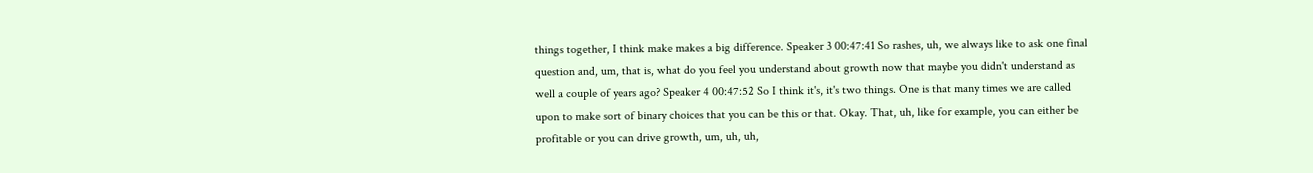things together, I think make makes a big difference. Speaker 3 00:47:41 So rashes, uh, we always like to ask one final question and, um, that is, what do you feel you understand about growth now that maybe you didn't understand as well a couple of years ago? Speaker 4 00:47:52 So I think it's, it's two things. One is that many times we are called upon to make sort of binary choices that you can be this or that. Okay. That, uh, like for example, you can either be profitable or you can drive growth, um, uh, uh,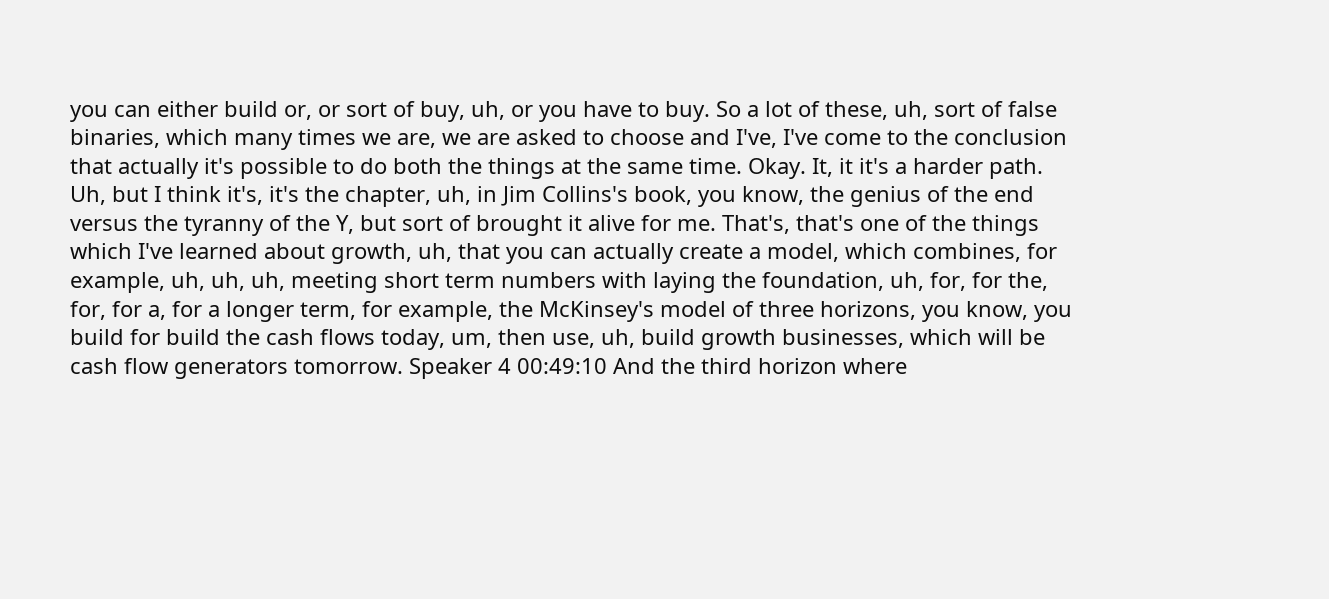you can either build or, or sort of buy, uh, or you have to buy. So a lot of these, uh, sort of false binaries, which many times we are, we are asked to choose and I've, I've come to the conclusion that actually it's possible to do both the things at the same time. Okay. It, it it's a harder path. Uh, but I think it's, it's the chapter, uh, in Jim Collins's book, you know, the genius of the end versus the tyranny of the Y, but sort of brought it alive for me. That's, that's one of the things which I've learned about growth, uh, that you can actually create a model, which combines, for example, uh, uh, uh, meeting short term numbers with laying the foundation, uh, for, for the, for, for a, for a longer term, for example, the McKinsey's model of three horizons, you know, you build for build the cash flows today, um, then use, uh, build growth businesses, which will be cash flow generators tomorrow. Speaker 4 00:49:10 And the third horizon where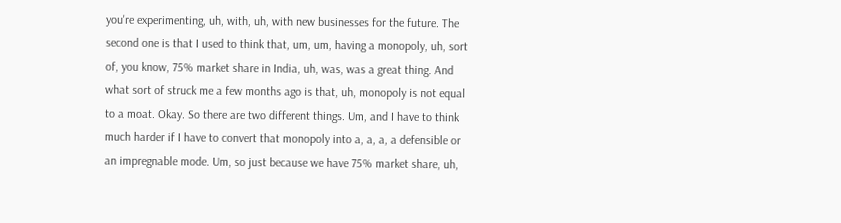you're experimenting, uh, with, uh, with new businesses for the future. The second one is that I used to think that, um, um, having a monopoly, uh, sort of, you know, 75% market share in India, uh, was, was a great thing. And what sort of struck me a few months ago is that, uh, monopoly is not equal to a moat. Okay. So there are two different things. Um, and I have to think much harder if I have to convert that monopoly into a, a, a, a defensible or an impregnable mode. Um, so just because we have 75% market share, uh,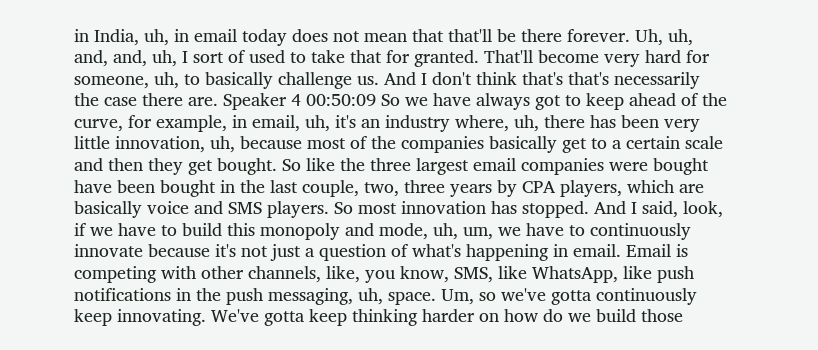in India, uh, in email today does not mean that that'll be there forever. Uh, uh, and, and, uh, I sort of used to take that for granted. That'll become very hard for someone, uh, to basically challenge us. And I don't think that's that's necessarily the case there are. Speaker 4 00:50:09 So we have always got to keep ahead of the curve, for example, in email, uh, it's an industry where, uh, there has been very little innovation, uh, because most of the companies basically get to a certain scale and then they get bought. So like the three largest email companies were bought have been bought in the last couple, two, three years by CPA players, which are basically voice and SMS players. So most innovation has stopped. And I said, look, if we have to build this monopoly and mode, uh, um, we have to continuously innovate because it's not just a question of what's happening in email. Email is competing with other channels, like, you know, SMS, like WhatsApp, like push notifications in the push messaging, uh, space. Um, so we've gotta continuously keep innovating. We've gotta keep thinking harder on how do we build those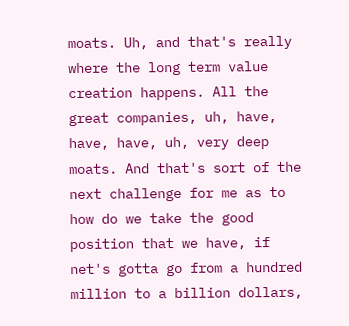moats. Uh, and that's really where the long term value creation happens. All the great companies, uh, have, have, have, uh, very deep moats. And that's sort of the next challenge for me as to how do we take the good position that we have, if net's gotta go from a hundred million to a billion dollars,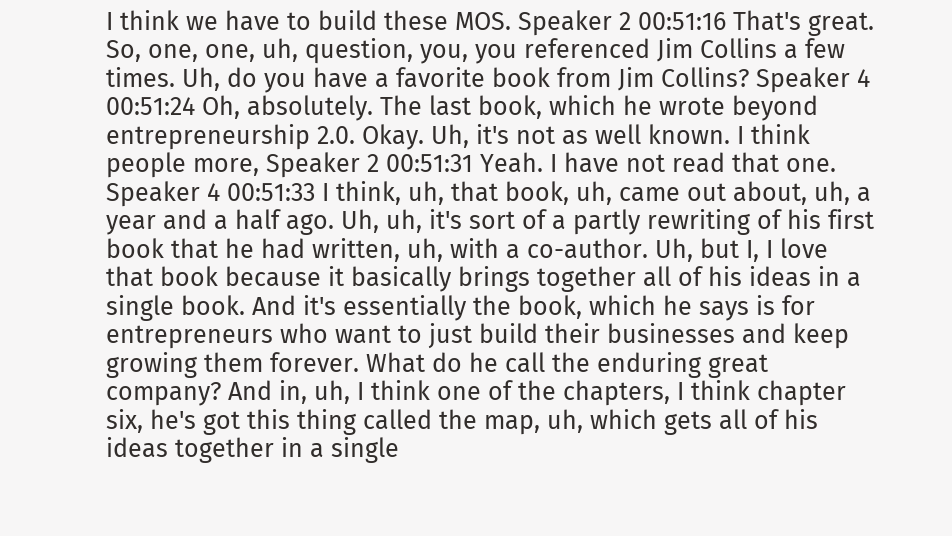I think we have to build these MOS. Speaker 2 00:51:16 That's great. So, one, one, uh, question, you, you referenced Jim Collins a few times. Uh, do you have a favorite book from Jim Collins? Speaker 4 00:51:24 Oh, absolutely. The last book, which he wrote beyond entrepreneurship 2.0. Okay. Uh, it's not as well known. I think people more, Speaker 2 00:51:31 Yeah. I have not read that one. Speaker 4 00:51:33 I think, uh, that book, uh, came out about, uh, a year and a half ago. Uh, uh, it's sort of a partly rewriting of his first book that he had written, uh, with a co-author. Uh, but I, I love that book because it basically brings together all of his ideas in a single book. And it's essentially the book, which he says is for entrepreneurs who want to just build their businesses and keep growing them forever. What do he call the enduring great company? And in, uh, I think one of the chapters, I think chapter six, he's got this thing called the map, uh, which gets all of his ideas together in a single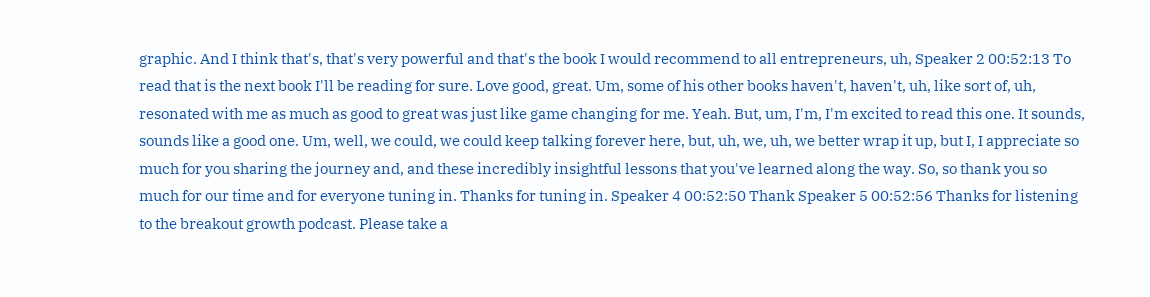graphic. And I think that's, that's very powerful and that's the book I would recommend to all entrepreneurs, uh, Speaker 2 00:52:13 To read that is the next book I'll be reading for sure. Love good, great. Um, some of his other books haven't, haven't, uh, like sort of, uh, resonated with me as much as good to great was just like game changing for me. Yeah. But, um, I'm, I'm excited to read this one. It sounds, sounds like a good one. Um, well, we could, we could keep talking forever here, but, uh, we, uh, we better wrap it up, but I, I appreciate so much for you sharing the journey and, and these incredibly insightful lessons that you've learned along the way. So, so thank you so much for our time and for everyone tuning in. Thanks for tuning in. Speaker 4 00:52:50 Thank Speaker 5 00:52:56 Thanks for listening to the breakout growth podcast. Please take a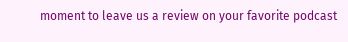moment to leave us a review on your favorite podcast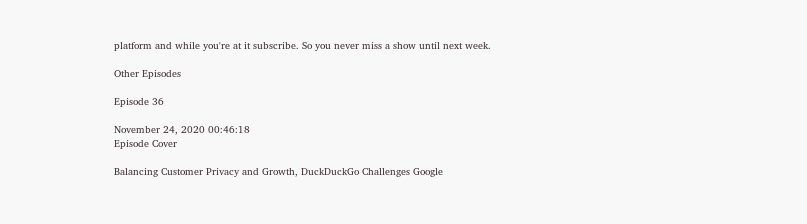platform and while you're at it subscribe. So you never miss a show until next week.

Other Episodes

Episode 36

November 24, 2020 00:46:18
Episode Cover

Balancing Customer Privacy and Growth, DuckDuckGo Challenges Google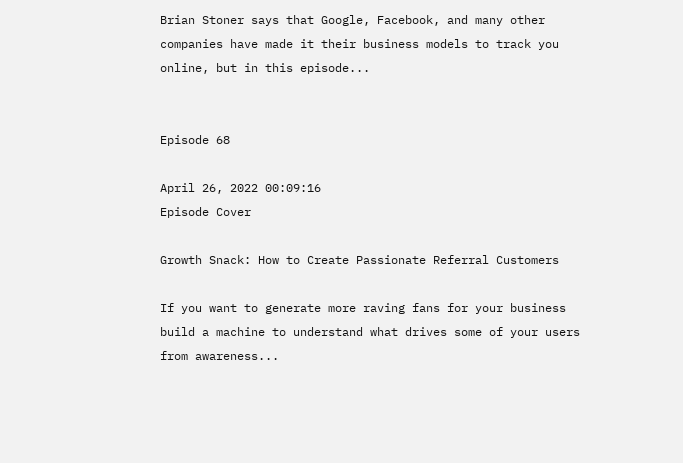Brian Stoner says that Google, Facebook, and many other companies have made it their business models to track you online, but in this episode...


Episode 68

April 26, 2022 00:09:16
Episode Cover

Growth Snack: How to Create Passionate Referral Customers

If you want to generate more raving fans for your business build a machine to understand what drives some of your users from awareness...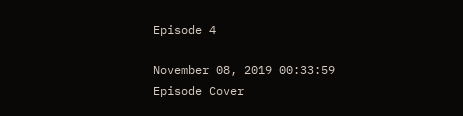Episode 4

November 08, 2019 00:33:59
Episode Cover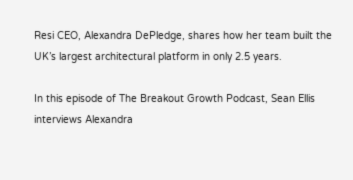Resi CEO, Alexandra DePledge, shares how her team built the UK’s largest architectural platform in only 2.5 years.

In this episode of The Breakout Growth Podcast, Sean Ellis interviews Alexandra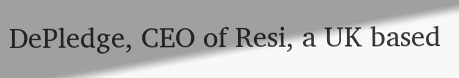DePledge, CEO of Resi, a UK based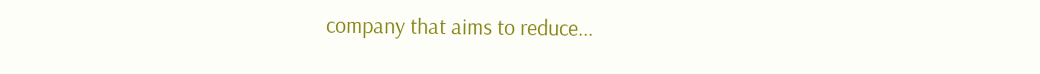company that aims to reduce...